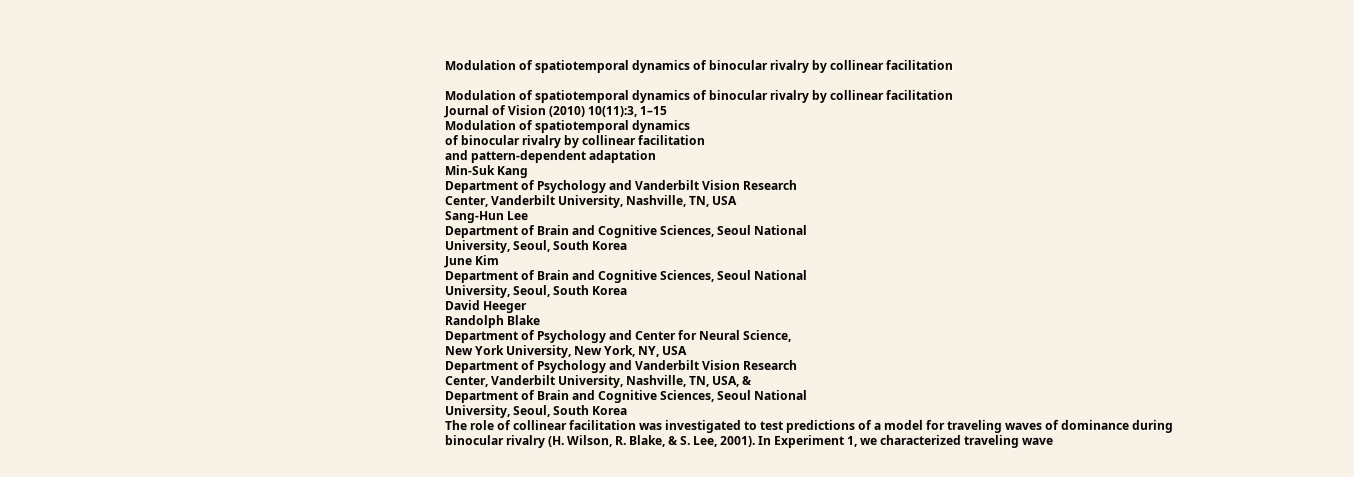Modulation of spatiotemporal dynamics of binocular rivalry by collinear facilitation

Modulation of spatiotemporal dynamics of binocular rivalry by collinear facilitation
Journal of Vision (2010) 10(11):3, 1–15
Modulation of spatiotemporal dynamics
of binocular rivalry by collinear facilitation
and pattern-dependent adaptation
Min-Suk Kang
Department of Psychology and Vanderbilt Vision Research
Center, Vanderbilt University, Nashville, TN, USA
Sang-Hun Lee
Department of Brain and Cognitive Sciences, Seoul National
University, Seoul, South Korea
June Kim
Department of Brain and Cognitive Sciences, Seoul National
University, Seoul, South Korea
David Heeger
Randolph Blake
Department of Psychology and Center for Neural Science,
New York University, New York, NY, USA
Department of Psychology and Vanderbilt Vision Research
Center, Vanderbilt University, Nashville, TN, USA, &
Department of Brain and Cognitive Sciences, Seoul National
University, Seoul, South Korea
The role of collinear facilitation was investigated to test predictions of a model for traveling waves of dominance during
binocular rivalry (H. Wilson, R. Blake, & S. Lee, 2001). In Experiment 1, we characterized traveling wave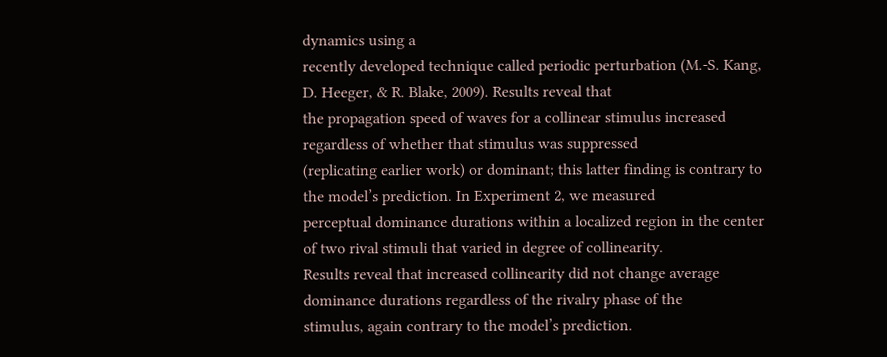dynamics using a
recently developed technique called periodic perturbation (M.-S. Kang, D. Heeger, & R. Blake, 2009). Results reveal that
the propagation speed of waves for a collinear stimulus increased regardless of whether that stimulus was suppressed
(replicating earlier work) or dominant; this latter finding is contrary to the model’s prediction. In Experiment 2, we measured
perceptual dominance durations within a localized region in the center of two rival stimuli that varied in degree of collinearity.
Results reveal that increased collinearity did not change average dominance durations regardless of the rivalry phase of the
stimulus, again contrary to the model’s prediction.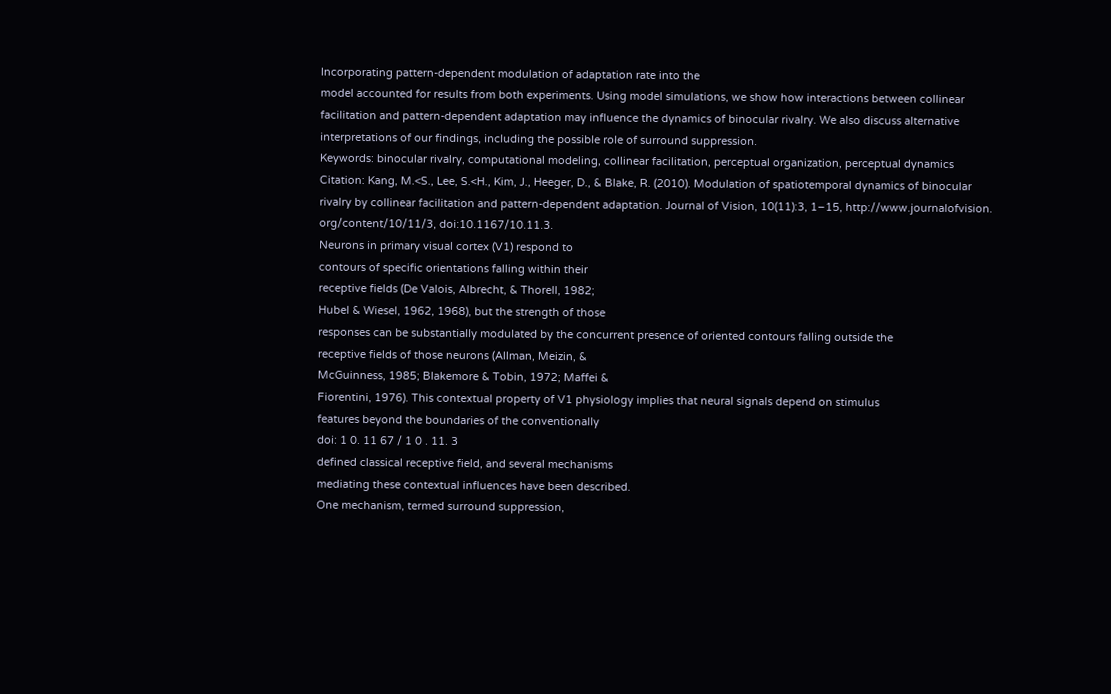Incorporating pattern-dependent modulation of adaptation rate into the
model accounted for results from both experiments. Using model simulations, we show how interactions between collinear
facilitation and pattern-dependent adaptation may influence the dynamics of binocular rivalry. We also discuss alternative
interpretations of our findings, including the possible role of surround suppression.
Keywords: binocular rivalry, computational modeling, collinear facilitation, perceptual organization, perceptual dynamics
Citation: Kang, M.<S., Lee, S.<H., Kim, J., Heeger, D., & Blake, R. (2010). Modulation of spatiotemporal dynamics of binocular
rivalry by collinear facilitation and pattern-dependent adaptation. Journal of Vision, 10(11):3, 1–15, http://www.journalofvision.
org/content/10/11/3, doi:10.1167/10.11.3.
Neurons in primary visual cortex (V1) respond to
contours of specific orientations falling within their
receptive fields (De Valois, Albrecht, & Thorell, 1982;
Hubel & Wiesel, 1962, 1968), but the strength of those
responses can be substantially modulated by the concurrent presence of oriented contours falling outside the
receptive fields of those neurons (Allman, Meizin, &
McGuinness, 1985; Blakemore & Tobin, 1972; Maffei &
Fiorentini, 1976). This contextual property of V1 physiology implies that neural signals depend on stimulus
features beyond the boundaries of the conventionally
doi: 1 0. 11 67 / 1 0 . 11. 3
defined classical receptive field, and several mechanisms
mediating these contextual influences have been described.
One mechanism, termed surround suppression,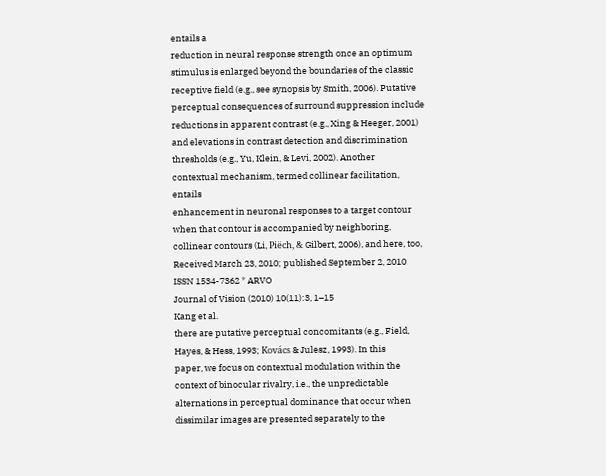entails a
reduction in neural response strength once an optimum
stimulus is enlarged beyond the boundaries of the classic
receptive field (e.g., see synopsis by Smith, 2006). Putative
perceptual consequences of surround suppression include
reductions in apparent contrast (e.g., Xing & Heeger, 2001)
and elevations in contrast detection and discrimination
thresholds (e.g., Yu, Klein, & Levi, 2002). Another
contextual mechanism, termed collinear facilitation, entails
enhancement in neuronal responses to a target contour
when that contour is accompanied by neighboring, collinear contours (Li, Piëch, & Gilbert, 2006), and here, too,
Received March 23, 2010; published September 2, 2010
ISSN 1534-7362 * ARVO
Journal of Vision (2010) 10(11):3, 1–15
Kang et al.
there are putative perceptual concomitants (e.g., Field,
Hayes, & Hess, 1993; Kovács & Julesz, 1993). In this
paper, we focus on contextual modulation within the
context of binocular rivalry, i.e., the unpredictable alternations in perceptual dominance that occur when dissimilar images are presented separately to the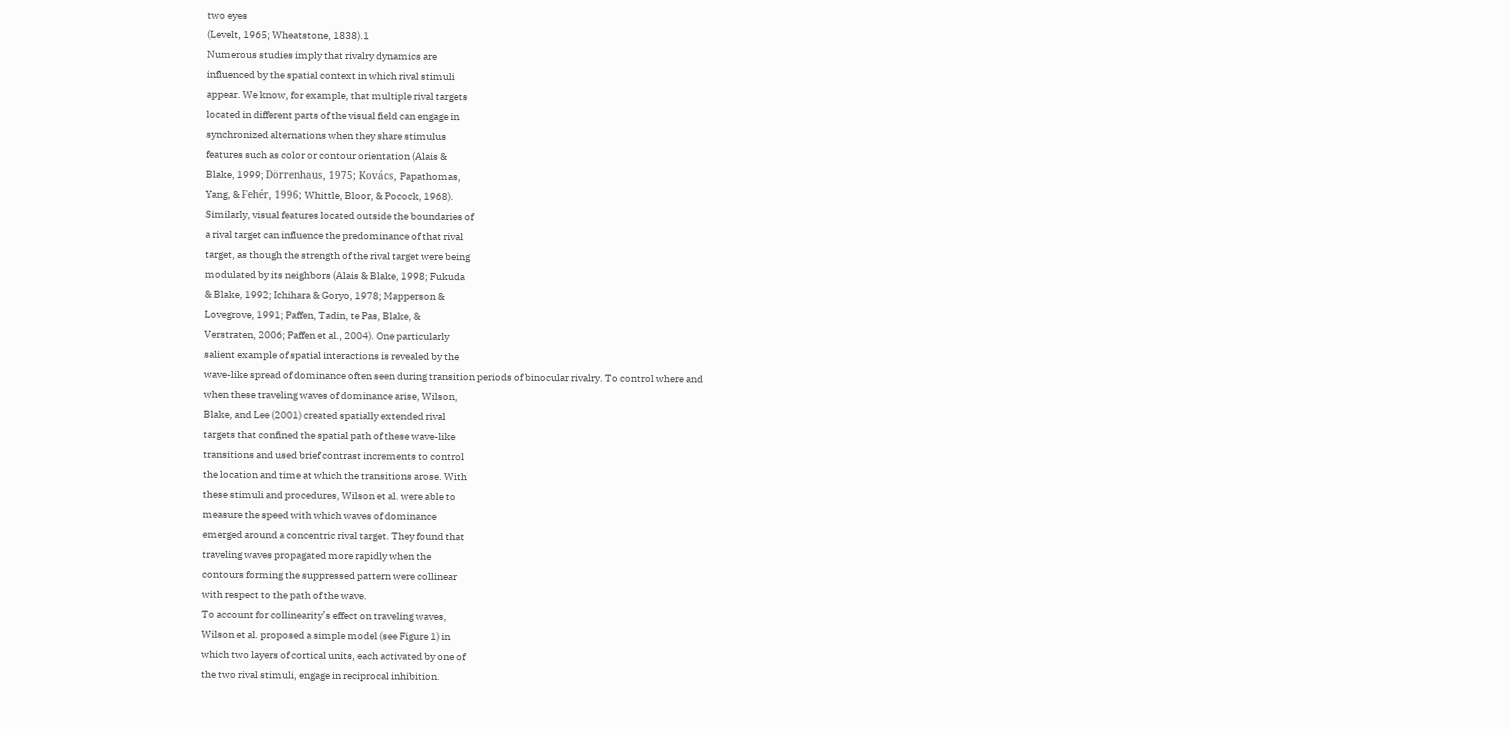two eyes
(Levelt, 1965; Wheatstone, 1838).1
Numerous studies imply that rivalry dynamics are
influenced by the spatial context in which rival stimuli
appear. We know, for example, that multiple rival targets
located in different parts of the visual field can engage in
synchronized alternations when they share stimulus
features such as color or contour orientation (Alais &
Blake, 1999; Dörrenhaus, 1975; Kovács, Papathomas,
Yang, & Fehér, 1996; Whittle, Bloor, & Pocock, 1968).
Similarly, visual features located outside the boundaries of
a rival target can influence the predominance of that rival
target, as though the strength of the rival target were being
modulated by its neighbors (Alais & Blake, 1998; Fukuda
& Blake, 1992; Ichihara & Goryo, 1978; Mapperson &
Lovegrove, 1991; Paffen, Tadin, te Pas, Blake, &
Verstraten, 2006; Paffen et al., 2004). One particularly
salient example of spatial interactions is revealed by the
wave-like spread of dominance often seen during transition periods of binocular rivalry. To control where and
when these traveling waves of dominance arise, Wilson,
Blake, and Lee (2001) created spatially extended rival
targets that confined the spatial path of these wave-like
transitions and used brief contrast increments to control
the location and time at which the transitions arose. With
these stimuli and procedures, Wilson et al. were able to
measure the speed with which waves of dominance
emerged around a concentric rival target. They found that
traveling waves propagated more rapidly when the
contours forming the suppressed pattern were collinear
with respect to the path of the wave.
To account for collinearity’s effect on traveling waves,
Wilson et al. proposed a simple model (see Figure 1) in
which two layers of cortical units, each activated by one of
the two rival stimuli, engage in reciprocal inhibition.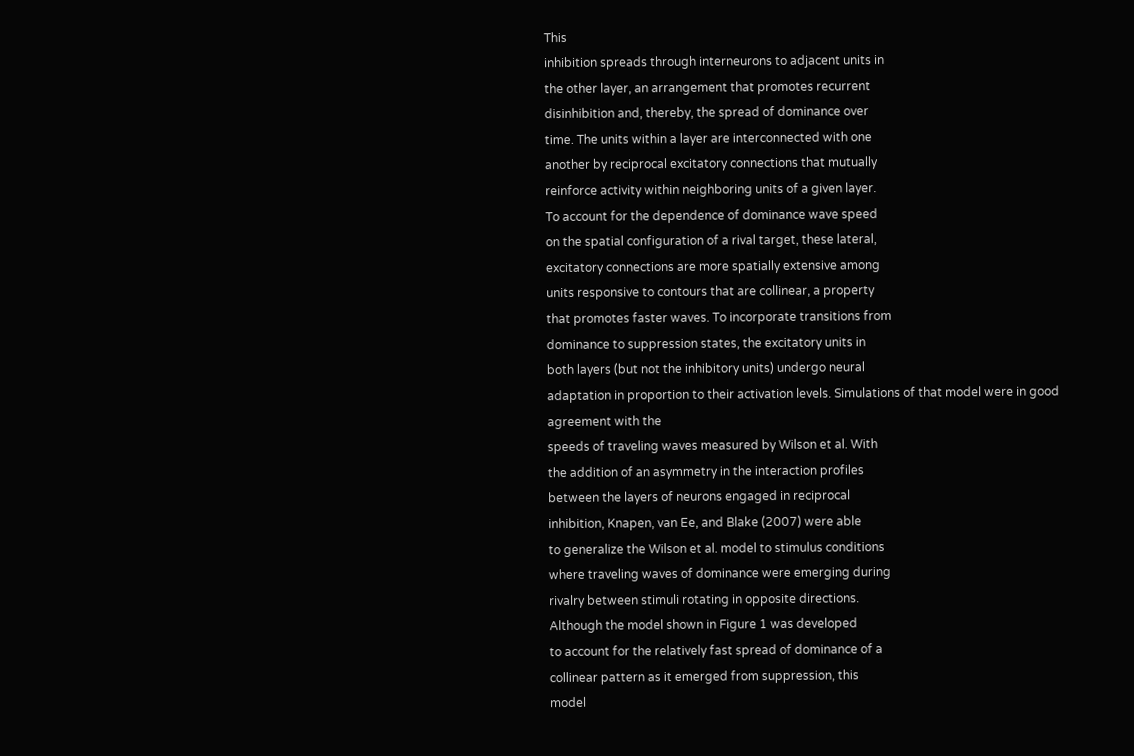This
inhibition spreads through interneurons to adjacent units in
the other layer, an arrangement that promotes recurrent
disinhibition and, thereby, the spread of dominance over
time. The units within a layer are interconnected with one
another by reciprocal excitatory connections that mutually
reinforce activity within neighboring units of a given layer.
To account for the dependence of dominance wave speed
on the spatial configuration of a rival target, these lateral,
excitatory connections are more spatially extensive among
units responsive to contours that are collinear, a property
that promotes faster waves. To incorporate transitions from
dominance to suppression states, the excitatory units in
both layers (but not the inhibitory units) undergo neural
adaptation in proportion to their activation levels. Simulations of that model were in good agreement with the
speeds of traveling waves measured by Wilson et al. With
the addition of an asymmetry in the interaction profiles
between the layers of neurons engaged in reciprocal
inhibition, Knapen, van Ee, and Blake (2007) were able
to generalize the Wilson et al. model to stimulus conditions
where traveling waves of dominance were emerging during
rivalry between stimuli rotating in opposite directions.
Although the model shown in Figure 1 was developed
to account for the relatively fast spread of dominance of a
collinear pattern as it emerged from suppression, this
model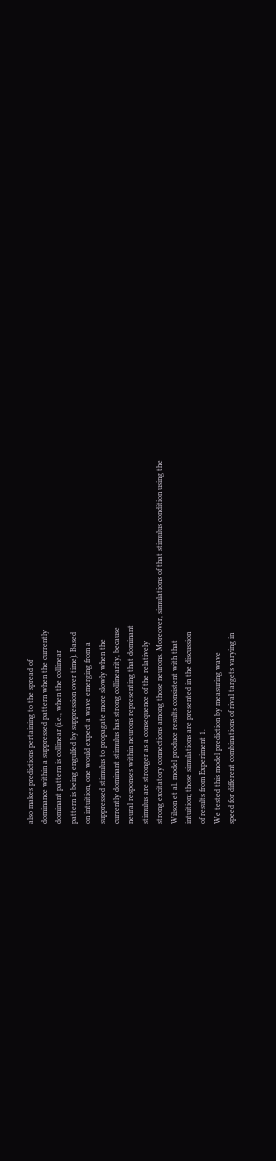also makes predictions pertaining to the spread of
dominance within a suppressed pattern when the currently
dominant pattern is collinear (i.e., when the collinear
pattern is being engulfed by suppression over time). Based
on intuition, one would expect a wave emerging from a
suppressed stimulus to propagate more slowly when the
currently dominant stimulus has strong collinearity, because
neural responses within neurons representing that dominant
stimulus are stronger as a consequence of the relatively
strong excitatory connections among those neurons. Moreover, simulations of that stimulus condition using the
Wilson et al. model produce results consistent with that
intuition; those simulations are presented in the discussion
of results from Experiment 1.
We tested this model prediction by measuring wave
speed for different combinations of rival targets varying in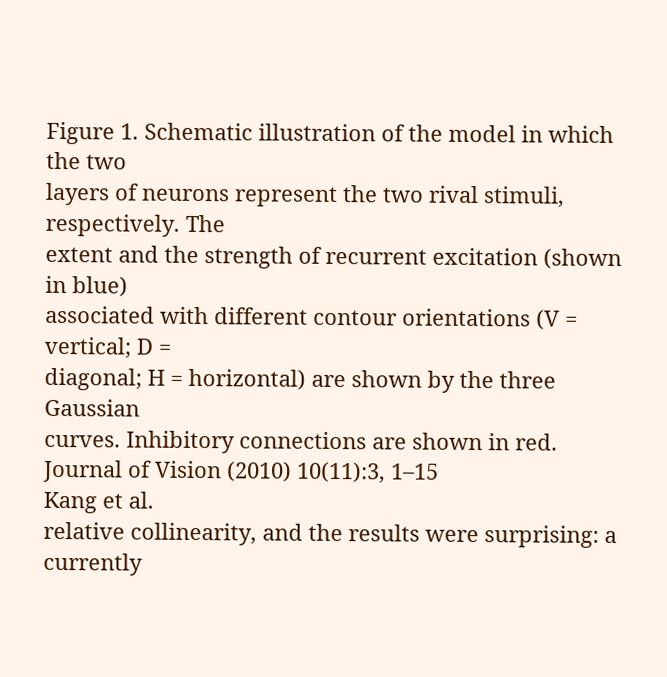Figure 1. Schematic illustration of the model in which the two
layers of neurons represent the two rival stimuli, respectively. The
extent and the strength of recurrent excitation (shown in blue)
associated with different contour orientations (V = vertical; D =
diagonal; H = horizontal) are shown by the three Gaussian
curves. Inhibitory connections are shown in red.
Journal of Vision (2010) 10(11):3, 1–15
Kang et al.
relative collinearity, and the results were surprising: a
currently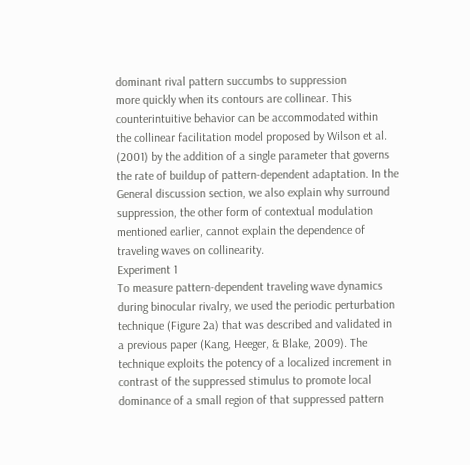dominant rival pattern succumbs to suppression
more quickly when its contours are collinear. This
counterintuitive behavior can be accommodated within
the collinear facilitation model proposed by Wilson et al.
(2001) by the addition of a single parameter that governs
the rate of buildup of pattern-dependent adaptation. In the
General discussion section, we also explain why surround
suppression, the other form of contextual modulation
mentioned earlier, cannot explain the dependence of
traveling waves on collinearity.
Experiment 1
To measure pattern-dependent traveling wave dynamics
during binocular rivalry, we used the periodic perturbation
technique (Figure 2a) that was described and validated in
a previous paper (Kang, Heeger, & Blake, 2009). The
technique exploits the potency of a localized increment in
contrast of the suppressed stimulus to promote local
dominance of a small region of that suppressed pattern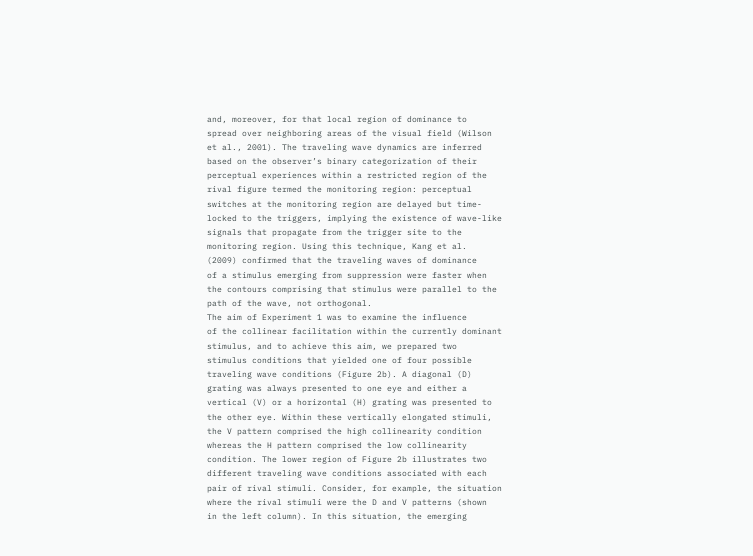and, moreover, for that local region of dominance to
spread over neighboring areas of the visual field (Wilson
et al., 2001). The traveling wave dynamics are inferred
based on the observer’s binary categorization of their
perceptual experiences within a restricted region of the
rival figure termed the monitoring region: perceptual
switches at the monitoring region are delayed but time-
locked to the triggers, implying the existence of wave-like
signals that propagate from the trigger site to the
monitoring region. Using this technique, Kang et al.
(2009) confirmed that the traveling waves of dominance
of a stimulus emerging from suppression were faster when
the contours comprising that stimulus were parallel to the
path of the wave, not orthogonal.
The aim of Experiment 1 was to examine the influence
of the collinear facilitation within the currently dominant
stimulus, and to achieve this aim, we prepared two
stimulus conditions that yielded one of four possible
traveling wave conditions (Figure 2b). A diagonal (D)
grating was always presented to one eye and either a
vertical (V) or a horizontal (H) grating was presented to
the other eye. Within these vertically elongated stimuli,
the V pattern comprised the high collinearity condition
whereas the H pattern comprised the low collinearity
condition. The lower region of Figure 2b illustrates two
different traveling wave conditions associated with each
pair of rival stimuli. Consider, for example, the situation
where the rival stimuli were the D and V patterns (shown
in the left column). In this situation, the emerging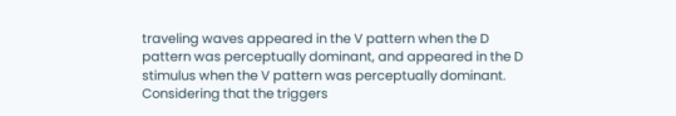traveling waves appeared in the V pattern when the D
pattern was perceptually dominant, and appeared in the D
stimulus when the V pattern was perceptually dominant.
Considering that the triggers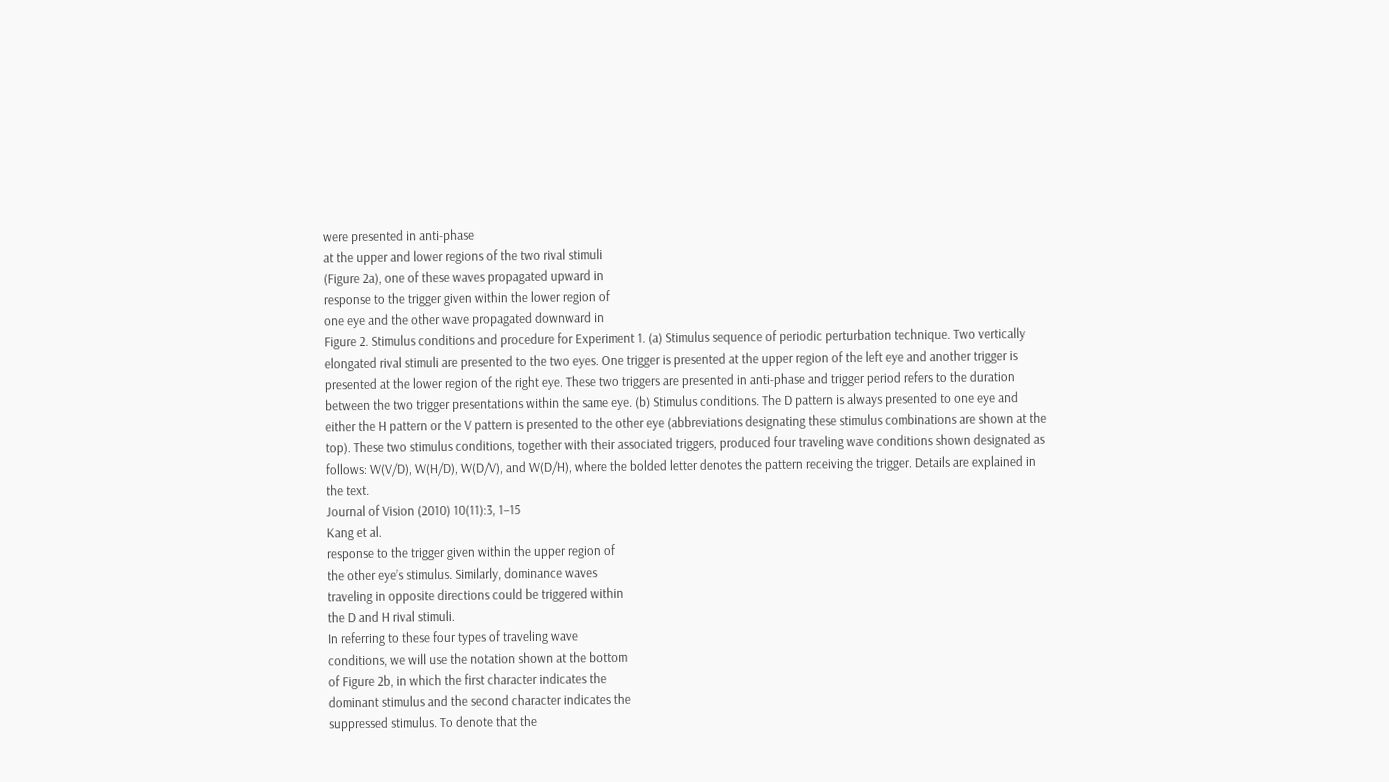were presented in anti-phase
at the upper and lower regions of the two rival stimuli
(Figure 2a), one of these waves propagated upward in
response to the trigger given within the lower region of
one eye and the other wave propagated downward in
Figure 2. Stimulus conditions and procedure for Experiment 1. (a) Stimulus sequence of periodic perturbation technique. Two vertically
elongated rival stimuli are presented to the two eyes. One trigger is presented at the upper region of the left eye and another trigger is
presented at the lower region of the right eye. These two triggers are presented in anti-phase and trigger period refers to the duration
between the two trigger presentations within the same eye. (b) Stimulus conditions. The D pattern is always presented to one eye and
either the H pattern or the V pattern is presented to the other eye (abbreviations designating these stimulus combinations are shown at the
top). These two stimulus conditions, together with their associated triggers, produced four traveling wave conditions shown designated as
follows: W(V/D), W(H/D), W(D/V), and W(D/H), where the bolded letter denotes the pattern receiving the trigger. Details are explained in
the text.
Journal of Vision (2010) 10(11):3, 1–15
Kang et al.
response to the trigger given within the upper region of
the other eye’s stimulus. Similarly, dominance waves
traveling in opposite directions could be triggered within
the D and H rival stimuli.
In referring to these four types of traveling wave
conditions, we will use the notation shown at the bottom
of Figure 2b, in which the first character indicates the
dominant stimulus and the second character indicates the
suppressed stimulus. To denote that the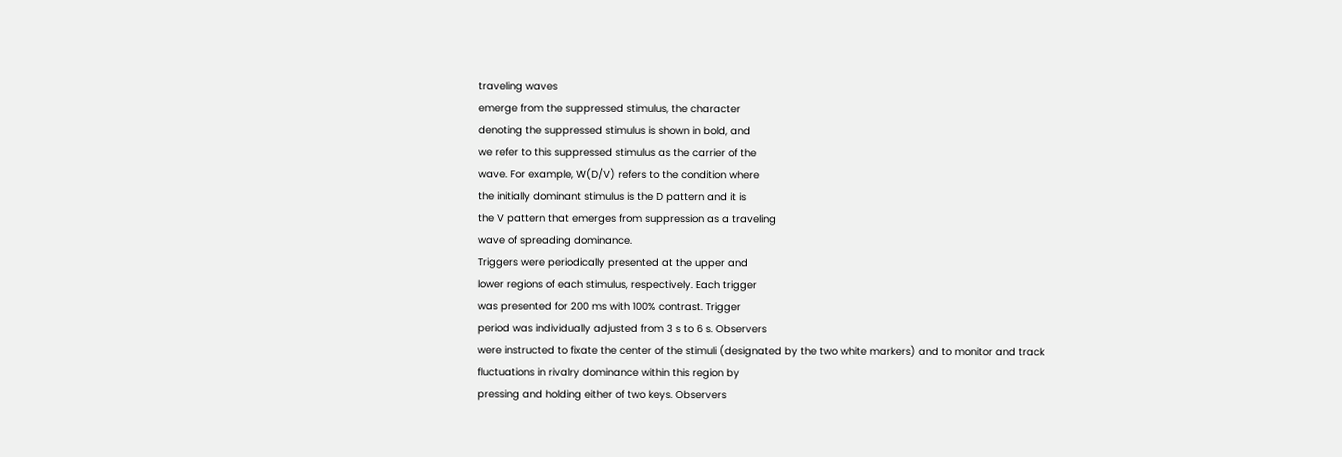traveling waves
emerge from the suppressed stimulus, the character
denoting the suppressed stimulus is shown in bold, and
we refer to this suppressed stimulus as the carrier of the
wave. For example, W(D/V) refers to the condition where
the initially dominant stimulus is the D pattern and it is
the V pattern that emerges from suppression as a traveling
wave of spreading dominance.
Triggers were periodically presented at the upper and
lower regions of each stimulus, respectively. Each trigger
was presented for 200 ms with 100% contrast. Trigger
period was individually adjusted from 3 s to 6 s. Observers
were instructed to fixate the center of the stimuli (designated by the two white markers) and to monitor and track
fluctuations in rivalry dominance within this region by
pressing and holding either of two keys. Observers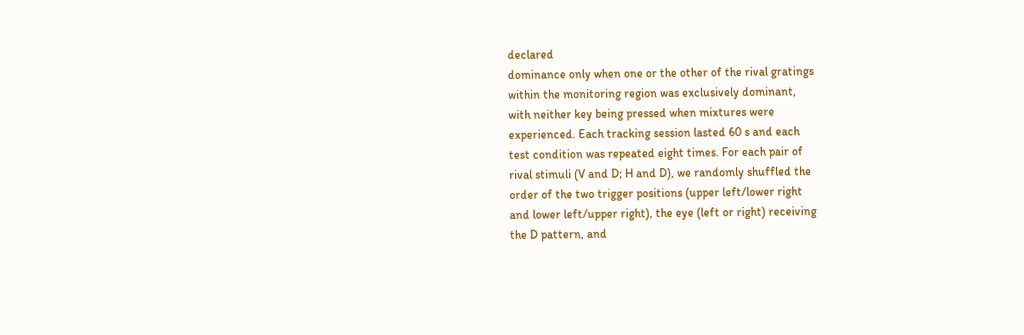declared
dominance only when one or the other of the rival gratings
within the monitoring region was exclusively dominant,
with neither key being pressed when mixtures were
experienced. Each tracking session lasted 60 s and each
test condition was repeated eight times. For each pair of
rival stimuli (V and D; H and D), we randomly shuffled the
order of the two trigger positions (upper left/lower right
and lower left/upper right), the eye (left or right) receiving
the D pattern, and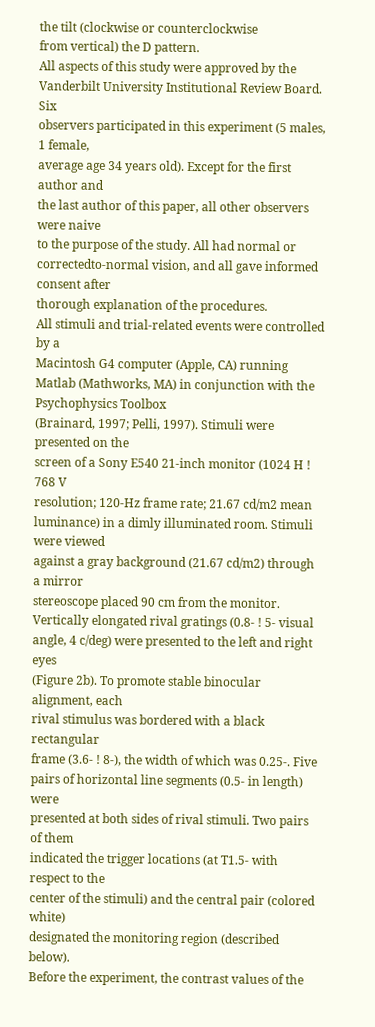the tilt (clockwise or counterclockwise
from vertical) the D pattern.
All aspects of this study were approved by the
Vanderbilt University Institutional Review Board. Six
observers participated in this experiment (5 males, 1 female,
average age 34 years old). Except for the first author and
the last author of this paper, all other observers were naive
to the purpose of the study. All had normal or correctedto-normal vision, and all gave informed consent after
thorough explanation of the procedures.
All stimuli and trial-related events were controlled by a
Macintosh G4 computer (Apple, CA) running Matlab (Mathworks, MA) in conjunction with the Psychophysics Toolbox
(Brainard, 1997; Pelli, 1997). Stimuli were presented on the
screen of a Sony E540 21-inch monitor (1024 H ! 768 V
resolution; 120-Hz frame rate; 21.67 cd/m2 mean luminance) in a dimly illuminated room. Stimuli were viewed
against a gray background (21.67 cd/m2) through a mirror
stereoscope placed 90 cm from the monitor.
Vertically elongated rival gratings (0.8- ! 5- visual
angle, 4 c/deg) were presented to the left and right eyes
(Figure 2b). To promote stable binocular alignment, each
rival stimulus was bordered with a black rectangular
frame (3.6- ! 8-), the width of which was 0.25-. Five
pairs of horizontal line segments (0.5- in length) were
presented at both sides of rival stimuli. Two pairs of them
indicated the trigger locations (at T1.5- with respect to the
center of the stimuli) and the central pair (colored white)
designated the monitoring region (described below).
Before the experiment, the contrast values of the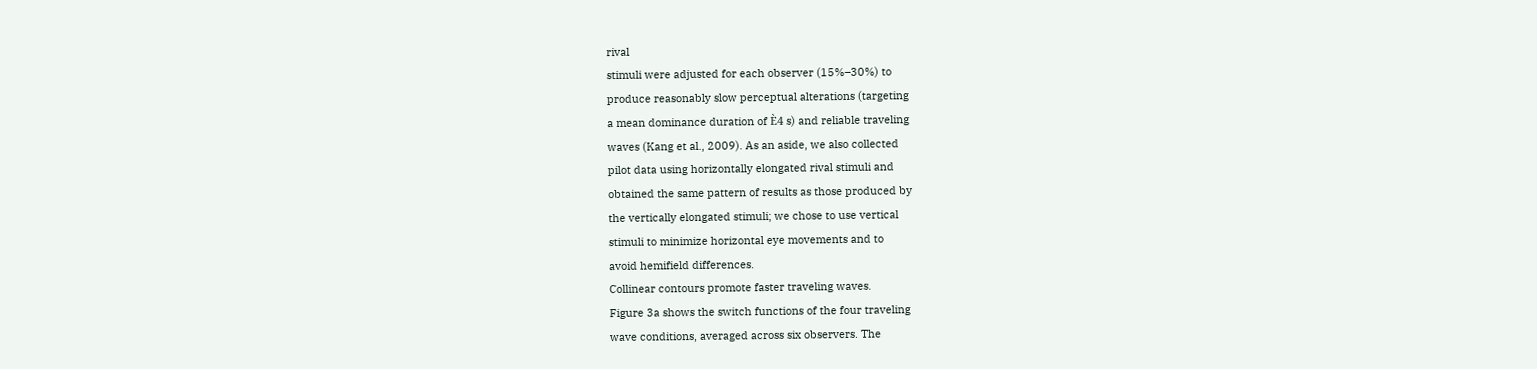rival
stimuli were adjusted for each observer (15%–30%) to
produce reasonably slow perceptual alterations (targeting
a mean dominance duration of È4 s) and reliable traveling
waves (Kang et al., 2009). As an aside, we also collected
pilot data using horizontally elongated rival stimuli and
obtained the same pattern of results as those produced by
the vertically elongated stimuli; we chose to use vertical
stimuli to minimize horizontal eye movements and to
avoid hemifield differences.
Collinear contours promote faster traveling waves.
Figure 3a shows the switch functions of the four traveling
wave conditions, averaged across six observers. The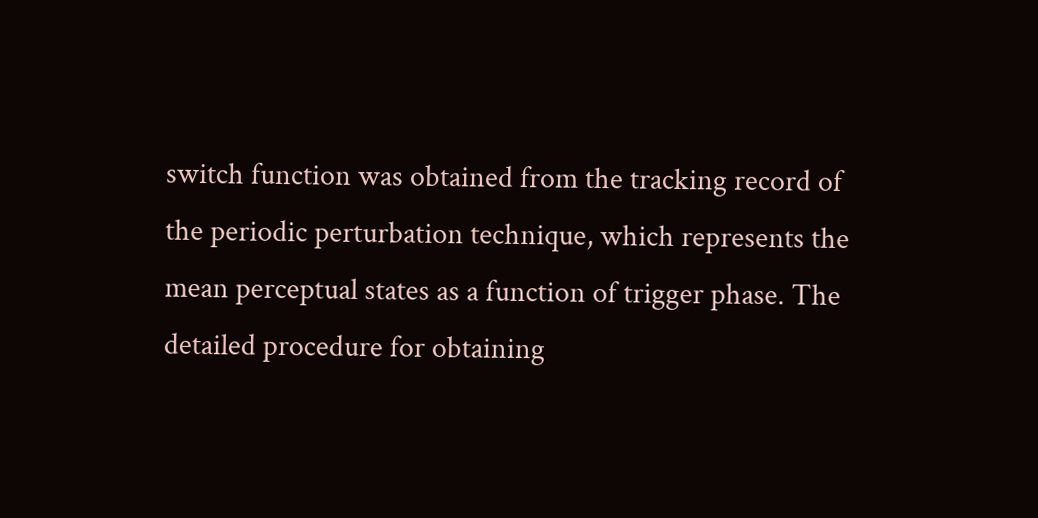switch function was obtained from the tracking record of
the periodic perturbation technique, which represents the
mean perceptual states as a function of trigger phase. The
detailed procedure for obtaining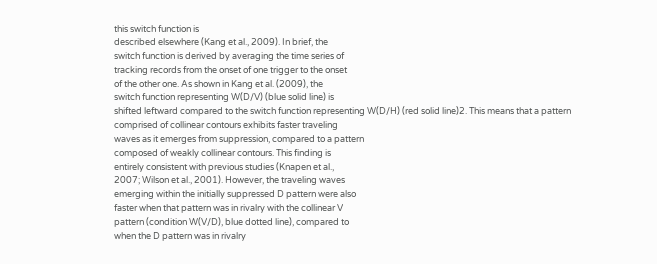this switch function is
described elsewhere (Kang et al., 2009). In brief, the
switch function is derived by averaging the time series of
tracking records from the onset of one trigger to the onset
of the other one. As shown in Kang et al. (2009), the
switch function representing W(D/V) (blue solid line) is
shifted leftward compared to the switch function representing W(D/H) (red solid line)2. This means that a pattern
comprised of collinear contours exhibits faster traveling
waves as it emerges from suppression, compared to a pattern
composed of weakly collinear contours. This finding is
entirely consistent with previous studies (Knapen et al.,
2007; Wilson et al., 2001). However, the traveling waves
emerging within the initially suppressed D pattern were also
faster when that pattern was in rivalry with the collinear V
pattern (condition W(V/D), blue dotted line), compared to
when the D pattern was in rivalry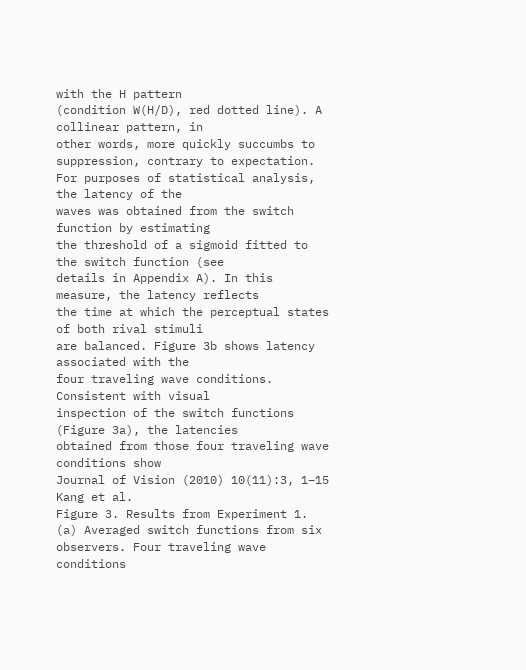with the H pattern
(condition W(H/D), red dotted line). A collinear pattern, in
other words, more quickly succumbs to suppression, contrary to expectation.
For purposes of statistical analysis, the latency of the
waves was obtained from the switch function by estimating
the threshold of a sigmoid fitted to the switch function (see
details in Appendix A). In this measure, the latency reflects
the time at which the perceptual states of both rival stimuli
are balanced. Figure 3b shows latency associated with the
four traveling wave conditions. Consistent with visual
inspection of the switch functions (Figure 3a), the latencies
obtained from those four traveling wave conditions show
Journal of Vision (2010) 10(11):3, 1–15
Kang et al.
Figure 3. Results from Experiment 1. (a) Averaged switch functions from six observers. Four traveling wave conditions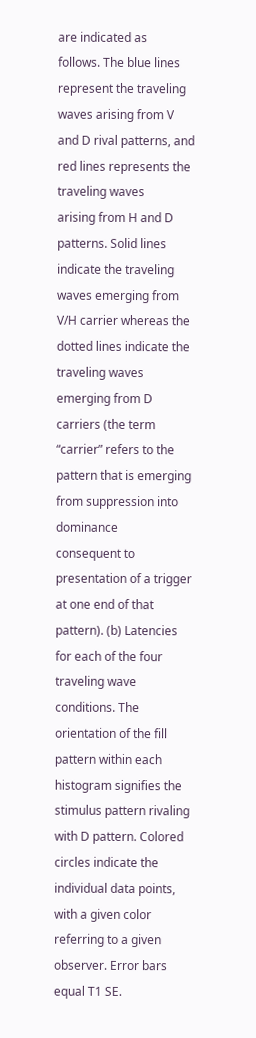are indicated as
follows. The blue lines represent the traveling waves arising from V and D rival patterns, and red lines represents the traveling waves
arising from H and D patterns. Solid lines indicate the traveling waves emerging from V/H carrier whereas the dotted lines indicate the
traveling waves emerging from D carriers (the term “carrier” refers to the pattern that is emerging from suppression into dominance
consequent to presentation of a trigger at one end of that pattern). (b) Latencies for each of the four traveling wave conditions. The
orientation of the fill pattern within each histogram signifies the stimulus pattern rivaling with D pattern. Colored circles indicate the
individual data points, with a given color referring to a given observer. Error bars equal T1 SE.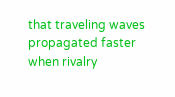that traveling waves propagated faster when rivalry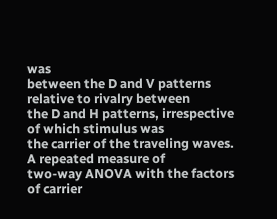was
between the D and V patterns relative to rivalry between
the D and H patterns, irrespective of which stimulus was
the carrier of the traveling waves. A repeated measure of
two-way ANOVA with the factors of carrier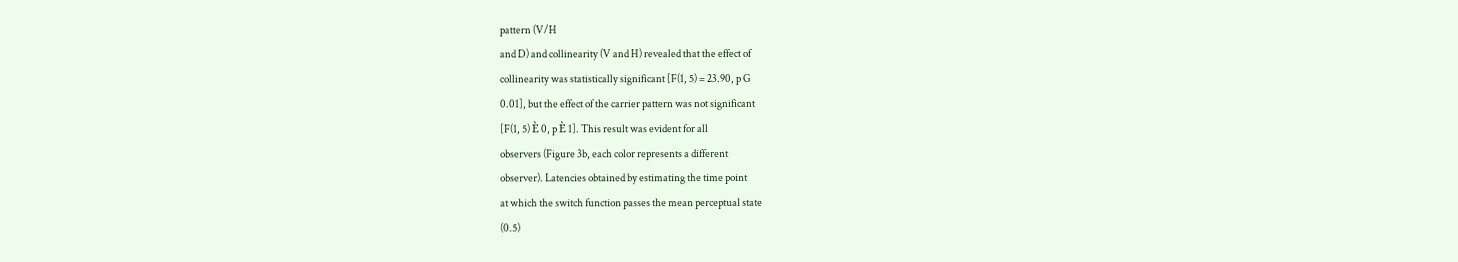pattern (V/H
and D) and collinearity (V and H) revealed that the effect of
collinearity was statistically significant [F(1, 5) = 23.90, p G
0.01], but the effect of the carrier pattern was not significant
[F(1, 5) È 0, p È 1]. This result was evident for all
observers (Figure 3b, each color represents a different
observer). Latencies obtained by estimating the time point
at which the switch function passes the mean perceptual state
(0.5)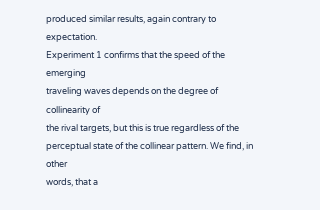produced similar results, again contrary to expectation.
Experiment 1 confirms that the speed of the emerging
traveling waves depends on the degree of collinearity of
the rival targets, but this is true regardless of the
perceptual state of the collinear pattern. We find, in other
words, that a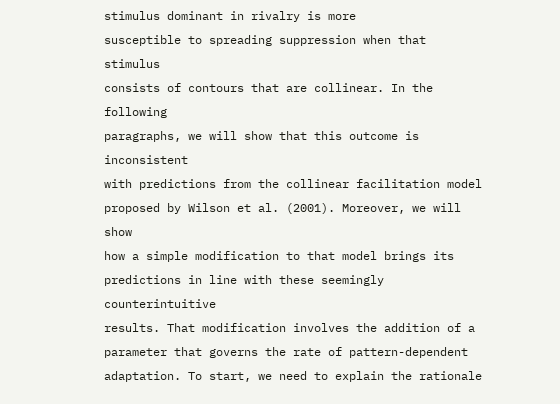stimulus dominant in rivalry is more
susceptible to spreading suppression when that stimulus
consists of contours that are collinear. In the following
paragraphs, we will show that this outcome is inconsistent
with predictions from the collinear facilitation model
proposed by Wilson et al. (2001). Moreover, we will show
how a simple modification to that model brings its
predictions in line with these seemingly counterintuitive
results. That modification involves the addition of a
parameter that governs the rate of pattern-dependent
adaptation. To start, we need to explain the rationale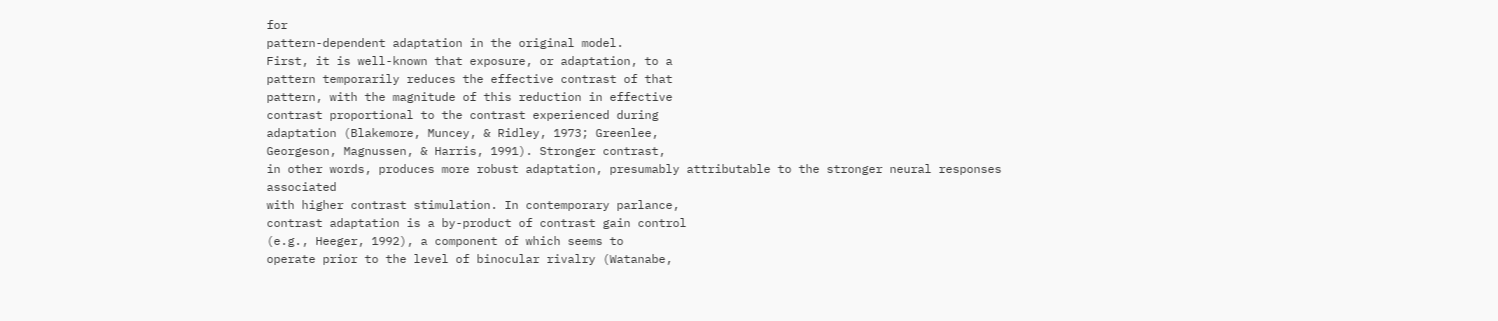for
pattern-dependent adaptation in the original model.
First, it is well-known that exposure, or adaptation, to a
pattern temporarily reduces the effective contrast of that
pattern, with the magnitude of this reduction in effective
contrast proportional to the contrast experienced during
adaptation (Blakemore, Muncey, & Ridley, 1973; Greenlee,
Georgeson, Magnussen, & Harris, 1991). Stronger contrast,
in other words, produces more robust adaptation, presumably attributable to the stronger neural responses associated
with higher contrast stimulation. In contemporary parlance,
contrast adaptation is a by-product of contrast gain control
(e.g., Heeger, 1992), a component of which seems to
operate prior to the level of binocular rivalry (Watanabe,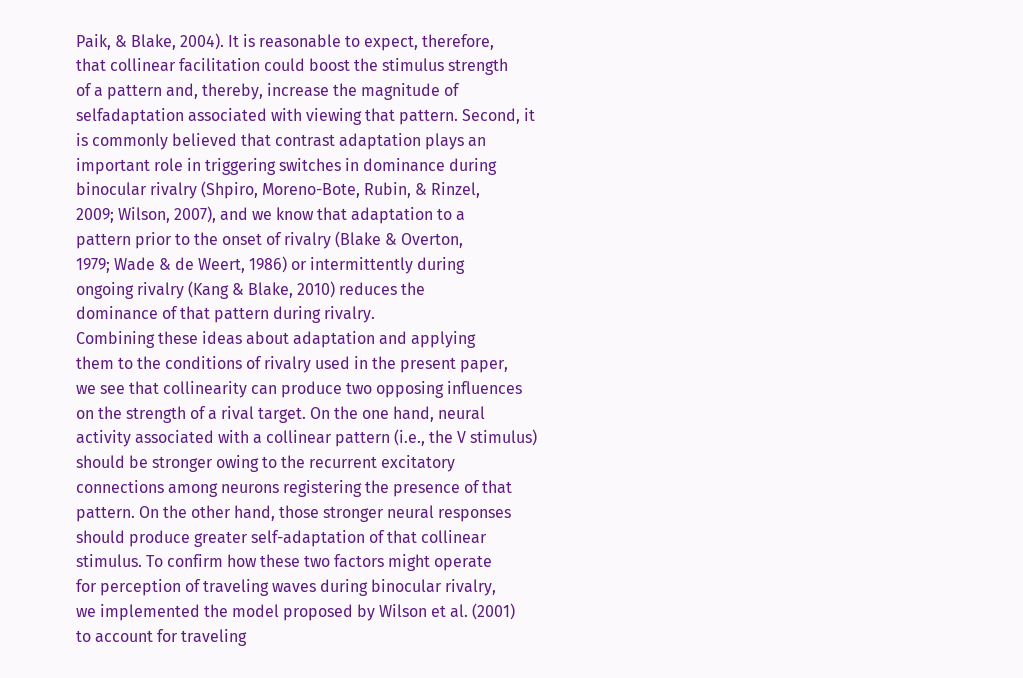Paik, & Blake, 2004). It is reasonable to expect, therefore,
that collinear facilitation could boost the stimulus strength
of a pattern and, thereby, increase the magnitude of selfadaptation associated with viewing that pattern. Second, it
is commonly believed that contrast adaptation plays an
important role in triggering switches in dominance during
binocular rivalry (Shpiro, Moreno-Bote, Rubin, & Rinzel,
2009; Wilson, 2007), and we know that adaptation to a
pattern prior to the onset of rivalry (Blake & Overton,
1979; Wade & de Weert, 1986) or intermittently during
ongoing rivalry (Kang & Blake, 2010) reduces the
dominance of that pattern during rivalry.
Combining these ideas about adaptation and applying
them to the conditions of rivalry used in the present paper,
we see that collinearity can produce two opposing influences
on the strength of a rival target. On the one hand, neural
activity associated with a collinear pattern (i.e., the V stimulus)
should be stronger owing to the recurrent excitatory
connections among neurons registering the presence of that
pattern. On the other hand, those stronger neural responses
should produce greater self-adaptation of that collinear
stimulus. To confirm how these two factors might operate
for perception of traveling waves during binocular rivalry,
we implemented the model proposed by Wilson et al. (2001)
to account for traveling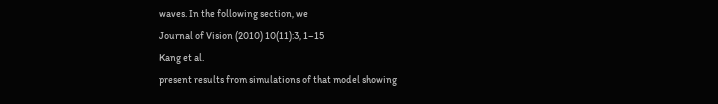waves. In the following section, we
Journal of Vision (2010) 10(11):3, 1–15
Kang et al.
present results from simulations of that model showing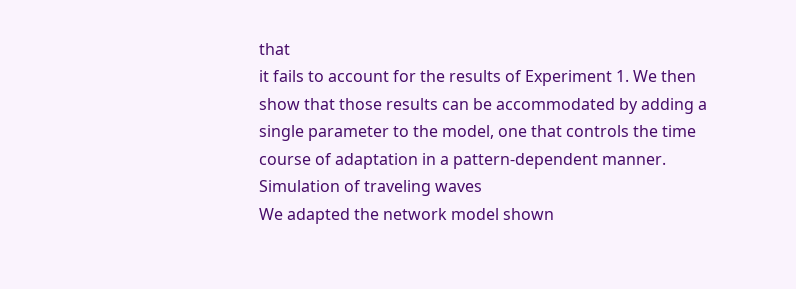that
it fails to account for the results of Experiment 1. We then
show that those results can be accommodated by adding a
single parameter to the model, one that controls the time
course of adaptation in a pattern-dependent manner.
Simulation of traveling waves
We adapted the network model shown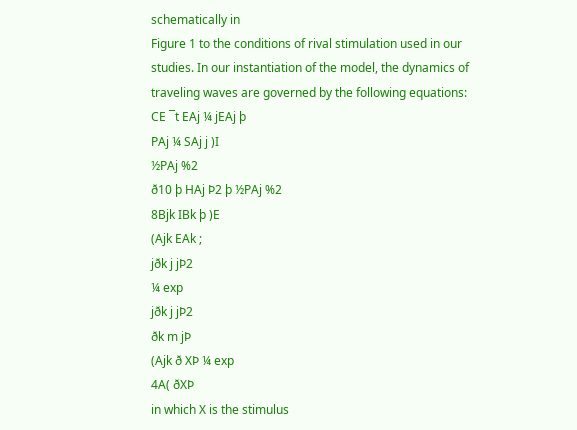schematically in
Figure 1 to the conditions of rival stimulation used in our
studies. In our instantiation of the model, the dynamics of
traveling waves are governed by the following equations:
CE ¯t EAj ¼ jEAj þ
PAj ¼ SAj j )I
½PAj %2
ð10 þ HAj Þ2 þ ½PAj %2
8Bjk IBk þ )E
(Ajk EAk ;
jðk j jÞ2
¼ exp
jðk j jÞ2
ðk m jÞ
(Ajk ð XÞ ¼ exp
4A( ðXÞ
in which X is the stimulus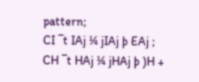pattern;
CI ¯t IAj ¼ jIAj þ EAj ;
CH ¯t HAj ¼ jHAj þ )H +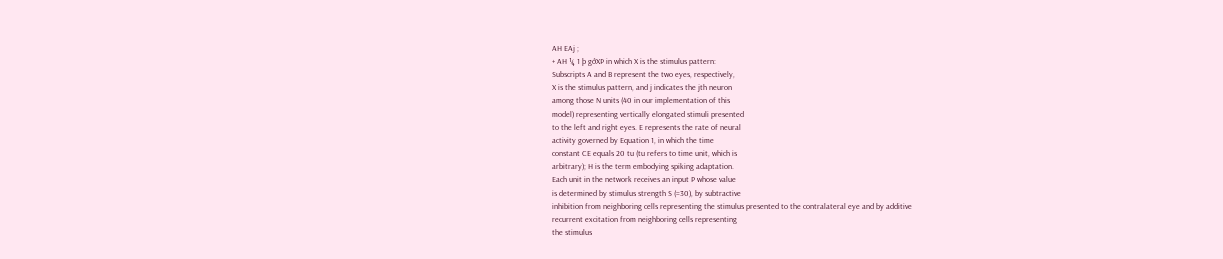AH EAj ;
+ AH ¼ 1 þ gðXÞ in which X is the stimulus pattern:
Subscripts A and B represent the two eyes, respectively,
X is the stimulus pattern, and j indicates the jth neuron
among those N units (40 in our implementation of this
model) representing vertically elongated stimuli presented
to the left and right eyes. E represents the rate of neural
activity governed by Equation 1, in which the time
constant CE equals 20 tu (tu refers to time unit, which is
arbitrary); H is the term embodying spiking adaptation.
Each unit in the network receives an input P whose value
is determined by stimulus strength S (=30), by subtractive
inhibition from neighboring cells representing the stimulus presented to the contralateral eye and by additive
recurrent excitation from neighboring cells representing
the stimulus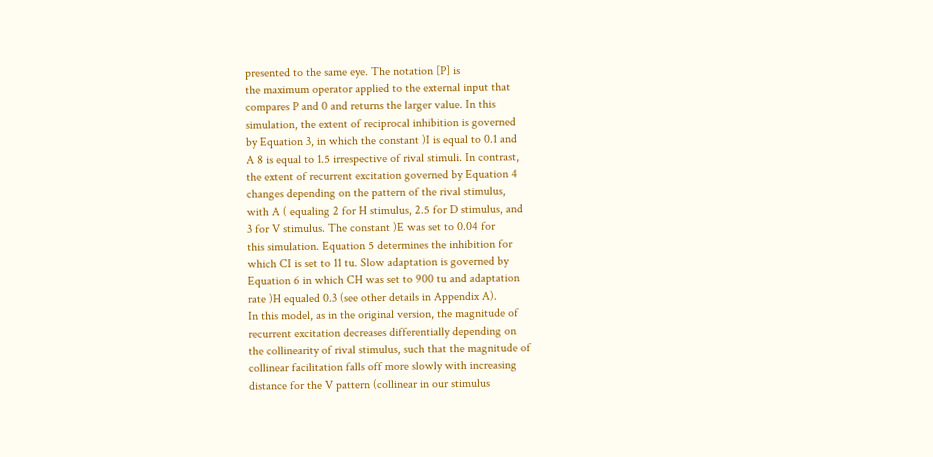presented to the same eye. The notation [P] is
the maximum operator applied to the external input that
compares P and 0 and returns the larger value. In this
simulation, the extent of reciprocal inhibition is governed
by Equation 3, in which the constant )I is equal to 0.1 and
A 8 is equal to 1.5 irrespective of rival stimuli. In contrast,
the extent of recurrent excitation governed by Equation 4
changes depending on the pattern of the rival stimulus,
with A ( equaling 2 for H stimulus, 2.5 for D stimulus, and
3 for V stimulus. The constant )E was set to 0.04 for
this simulation. Equation 5 determines the inhibition for
which CI is set to 11 tu. Slow adaptation is governed by
Equation 6 in which CH was set to 900 tu and adaptation
rate )H equaled 0.3 (see other details in Appendix A).
In this model, as in the original version, the magnitude of
recurrent excitation decreases differentially depending on
the collinearity of rival stimulus, such that the magnitude of
collinear facilitation falls off more slowly with increasing
distance for the V pattern (collinear in our stimulus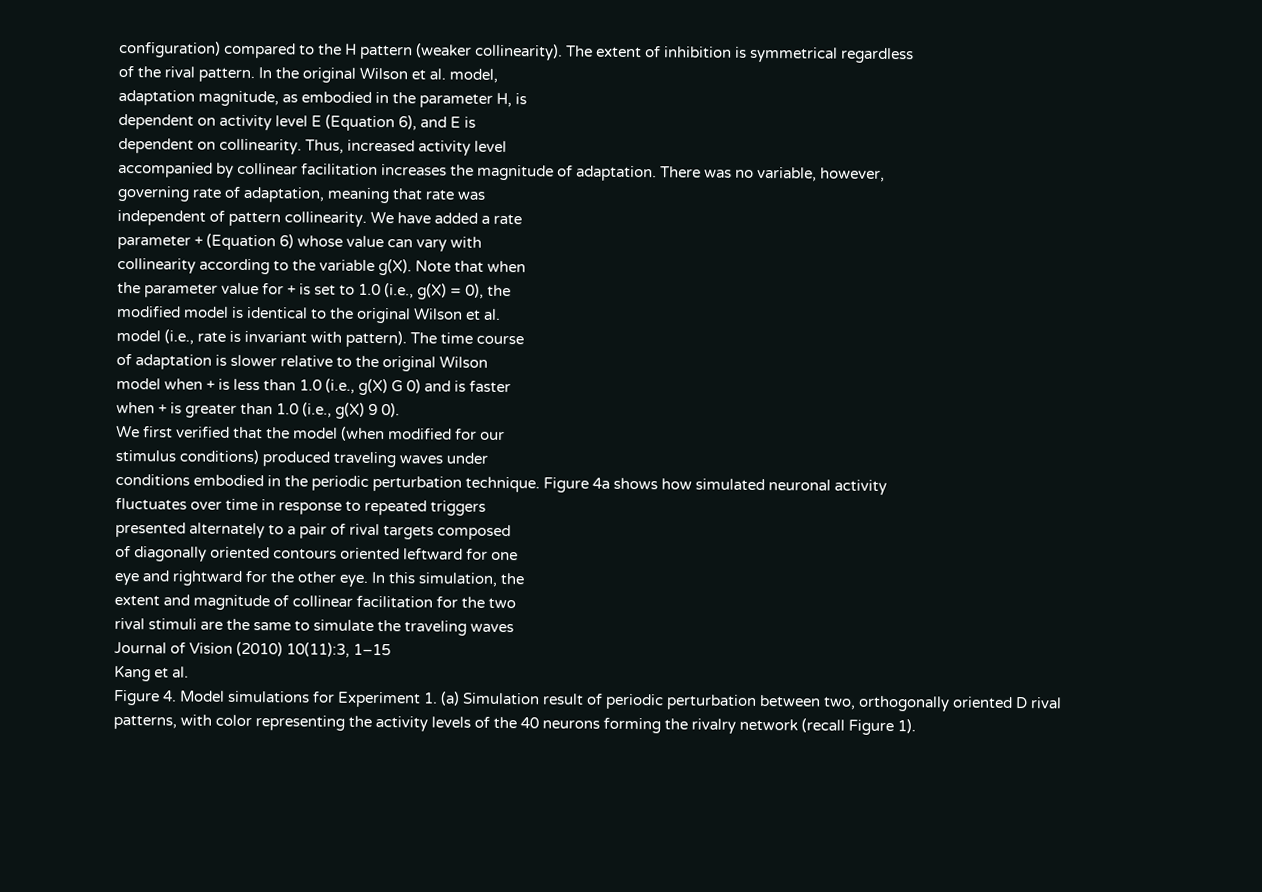configuration) compared to the H pattern (weaker collinearity). The extent of inhibition is symmetrical regardless
of the rival pattern. In the original Wilson et al. model,
adaptation magnitude, as embodied in the parameter H, is
dependent on activity level E (Equation 6), and E is
dependent on collinearity. Thus, increased activity level
accompanied by collinear facilitation increases the magnitude of adaptation. There was no variable, however,
governing rate of adaptation, meaning that rate was
independent of pattern collinearity. We have added a rate
parameter + (Equation 6) whose value can vary with
collinearity according to the variable g(X). Note that when
the parameter value for + is set to 1.0 (i.e., g(X) = 0), the
modified model is identical to the original Wilson et al.
model (i.e., rate is invariant with pattern). The time course
of adaptation is slower relative to the original Wilson
model when + is less than 1.0 (i.e., g(X) G 0) and is faster
when + is greater than 1.0 (i.e., g(X) 9 0).
We first verified that the model (when modified for our
stimulus conditions) produced traveling waves under
conditions embodied in the periodic perturbation technique. Figure 4a shows how simulated neuronal activity
fluctuates over time in response to repeated triggers
presented alternately to a pair of rival targets composed
of diagonally oriented contours oriented leftward for one
eye and rightward for the other eye. In this simulation, the
extent and magnitude of collinear facilitation for the two
rival stimuli are the same to simulate the traveling waves
Journal of Vision (2010) 10(11):3, 1–15
Kang et al.
Figure 4. Model simulations for Experiment 1. (a) Simulation result of periodic perturbation between two, orthogonally oriented D rival
patterns, with color representing the activity levels of the 40 neurons forming the rivalry network (recall Figure 1).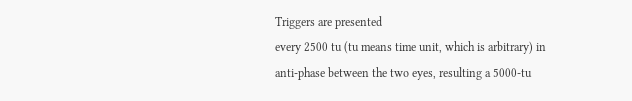Triggers are presented
every 2500 tu (tu means time unit, which is arbitrary) in anti-phase between the two eyes, resulting a 5000-tu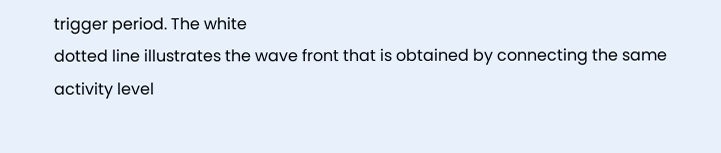trigger period. The white
dotted line illustrates the wave front that is obtained by connecting the same activity level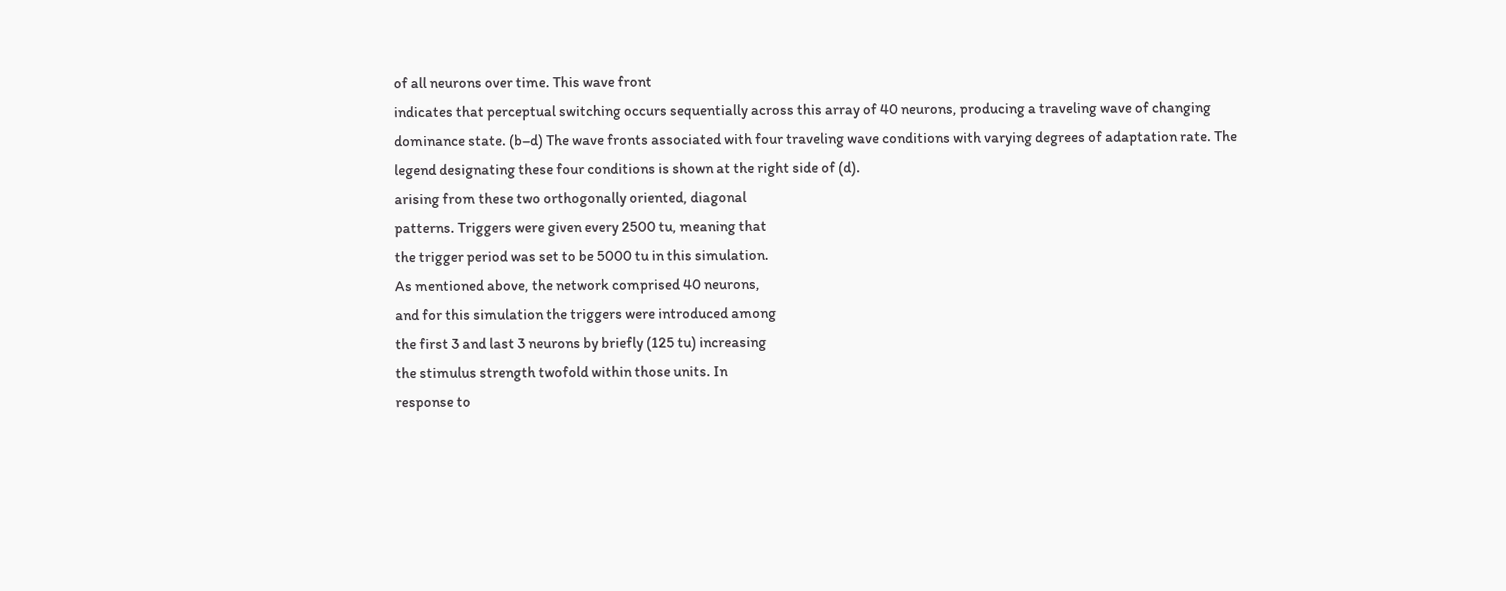of all neurons over time. This wave front
indicates that perceptual switching occurs sequentially across this array of 40 neurons, producing a traveling wave of changing
dominance state. (b–d) The wave fronts associated with four traveling wave conditions with varying degrees of adaptation rate. The
legend designating these four conditions is shown at the right side of (d).
arising from these two orthogonally oriented, diagonal
patterns. Triggers were given every 2500 tu, meaning that
the trigger period was set to be 5000 tu in this simulation.
As mentioned above, the network comprised 40 neurons,
and for this simulation the triggers were introduced among
the first 3 and last 3 neurons by briefly (125 tu) increasing
the stimulus strength twofold within those units. In
response to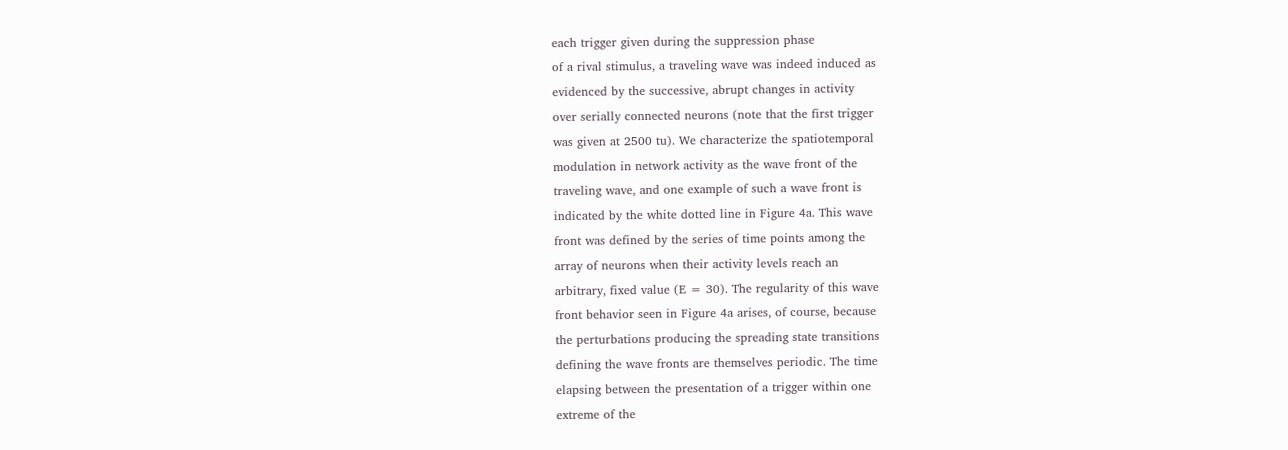each trigger given during the suppression phase
of a rival stimulus, a traveling wave was indeed induced as
evidenced by the successive, abrupt changes in activity
over serially connected neurons (note that the first trigger
was given at 2500 tu). We characterize the spatiotemporal
modulation in network activity as the wave front of the
traveling wave, and one example of such a wave front is
indicated by the white dotted line in Figure 4a. This wave
front was defined by the series of time points among the
array of neurons when their activity levels reach an
arbitrary, fixed value (E = 30). The regularity of this wave
front behavior seen in Figure 4a arises, of course, because
the perturbations producing the spreading state transitions
defining the wave fronts are themselves periodic. The time
elapsing between the presentation of a trigger within one
extreme of the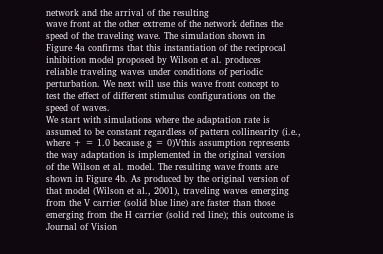network and the arrival of the resulting
wave front at the other extreme of the network defines the
speed of the traveling wave. The simulation shown in
Figure 4a confirms that this instantiation of the reciprocal
inhibition model proposed by Wilson et al. produces
reliable traveling waves under conditions of periodic
perturbation. We next will use this wave front concept to
test the effect of different stimulus configurations on the
speed of waves.
We start with simulations where the adaptation rate is
assumed to be constant regardless of pattern collinearity (i.e.,
where + = 1.0 because g = 0)Vthis assumption represents
the way adaptation is implemented in the original version
of the Wilson et al. model. The resulting wave fronts are
shown in Figure 4b. As produced by the original version of
that model (Wilson et al., 2001), traveling waves emerging
from the V carrier (solid blue line) are faster than those
emerging from the H carrier (solid red line); this outcome is
Journal of Vision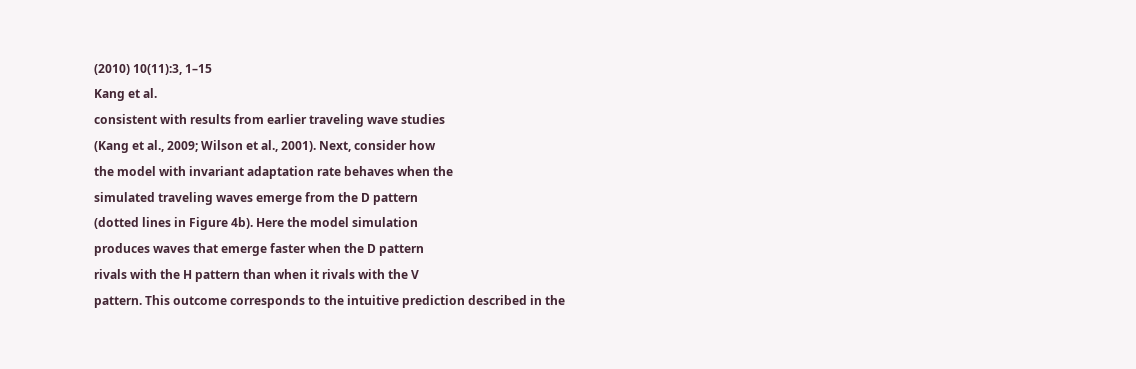(2010) 10(11):3, 1–15
Kang et al.
consistent with results from earlier traveling wave studies
(Kang et al., 2009; Wilson et al., 2001). Next, consider how
the model with invariant adaptation rate behaves when the
simulated traveling waves emerge from the D pattern
(dotted lines in Figure 4b). Here the model simulation
produces waves that emerge faster when the D pattern
rivals with the H pattern than when it rivals with the V
pattern. This outcome corresponds to the intuitive prediction described in the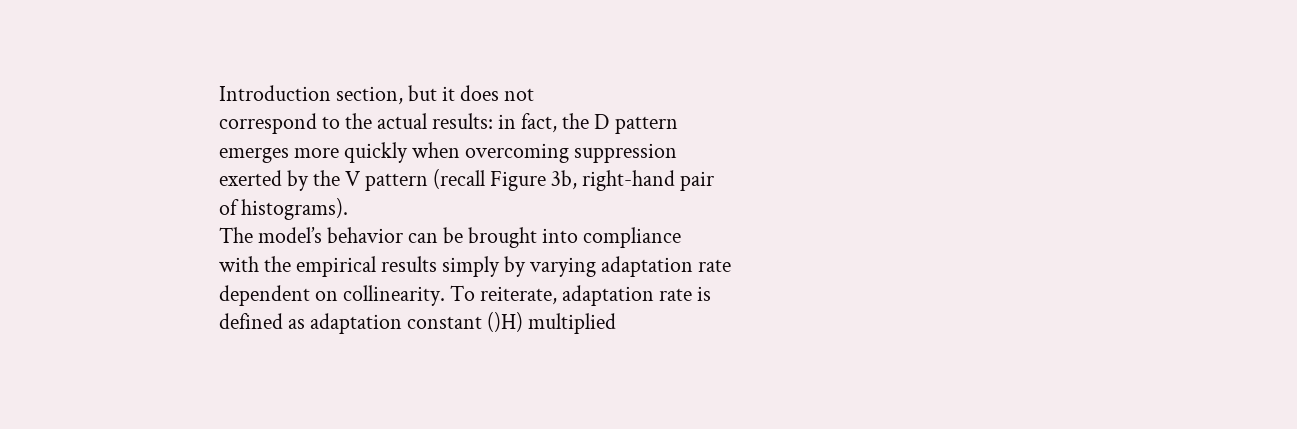Introduction section, but it does not
correspond to the actual results: in fact, the D pattern
emerges more quickly when overcoming suppression
exerted by the V pattern (recall Figure 3b, right-hand pair
of histograms).
The model’s behavior can be brought into compliance
with the empirical results simply by varying adaptation rate
dependent on collinearity. To reiterate, adaptation rate is
defined as adaptation constant ()H) multiplied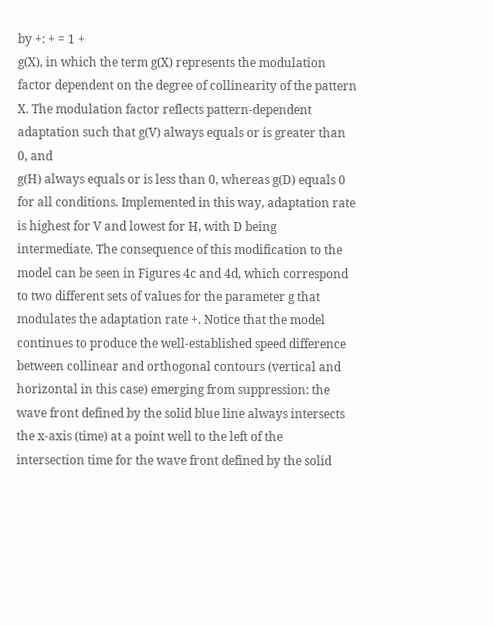by +: + = 1 +
g(X), in which the term g(X) represents the modulation
factor dependent on the degree of collinearity of the pattern
X. The modulation factor reflects pattern-dependent adaptation such that g(V) always equals or is greater than 0, and
g(H) always equals or is less than 0, whereas g(D) equals 0
for all conditions. Implemented in this way, adaptation rate
is highest for V and lowest for H, with D being
intermediate. The consequence of this modification to the
model can be seen in Figures 4c and 4d, which correspond
to two different sets of values for the parameter g that
modulates the adaptation rate +. Notice that the model
continues to produce the well-established speed difference
between collinear and orthogonal contours (vertical and
horizontal in this case) emerging from suppression: the
wave front defined by the solid blue line always intersects
the x-axis (time) at a point well to the left of the
intersection time for the wave front defined by the solid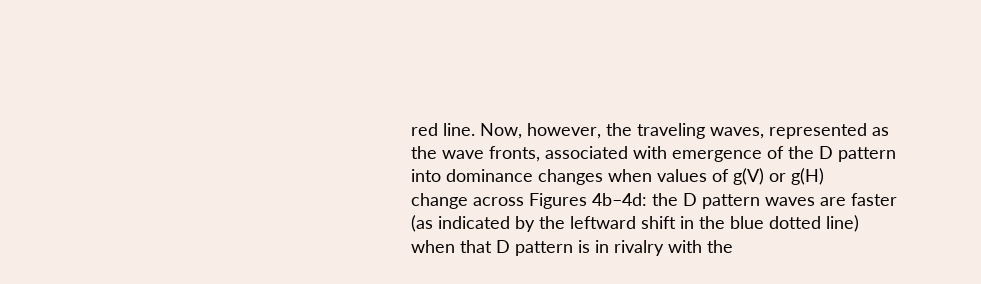red line. Now, however, the traveling waves, represented as
the wave fronts, associated with emergence of the D pattern
into dominance changes when values of g(V) or g(H)
change across Figures 4b–4d: the D pattern waves are faster
(as indicated by the leftward shift in the blue dotted line)
when that D pattern is in rivalry with the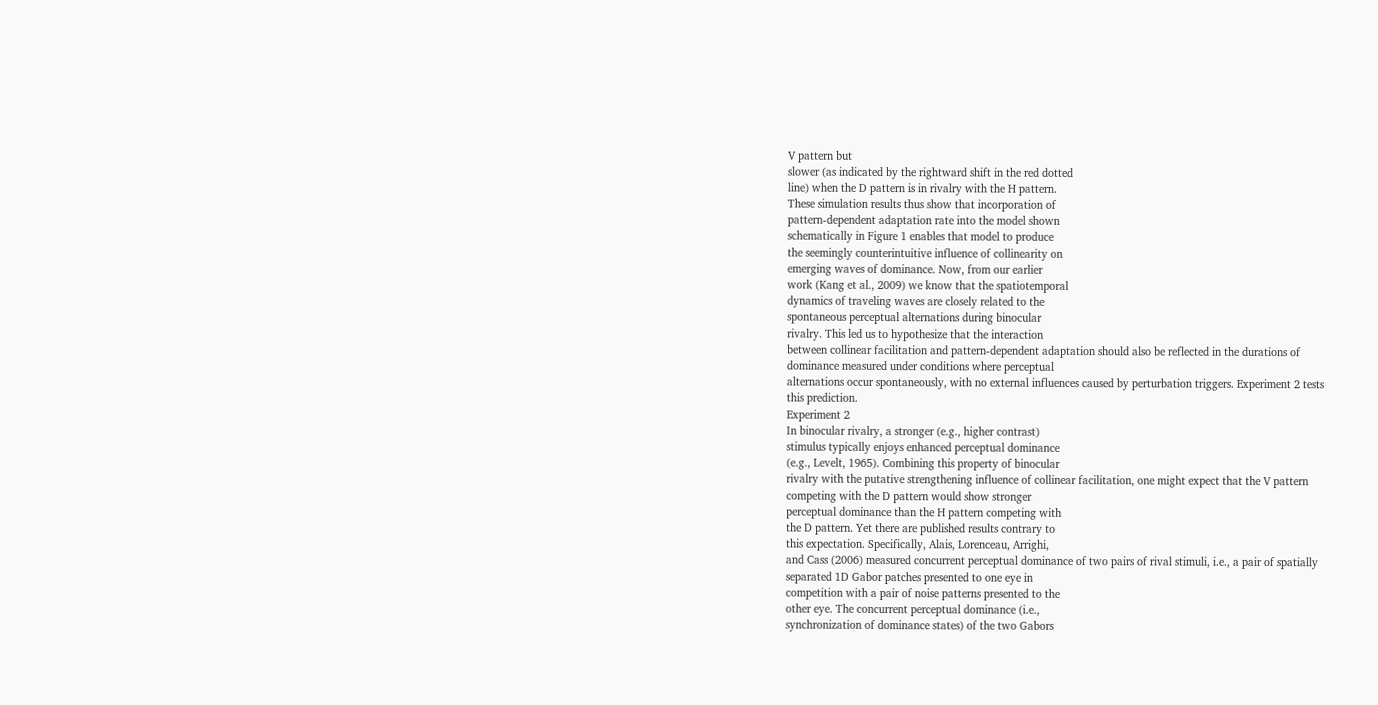V pattern but
slower (as indicated by the rightward shift in the red dotted
line) when the D pattern is in rivalry with the H pattern.
These simulation results thus show that incorporation of
pattern-dependent adaptation rate into the model shown
schematically in Figure 1 enables that model to produce
the seemingly counterintuitive influence of collinearity on
emerging waves of dominance. Now, from our earlier
work (Kang et al., 2009) we know that the spatiotemporal
dynamics of traveling waves are closely related to the
spontaneous perceptual alternations during binocular
rivalry. This led us to hypothesize that the interaction
between collinear facilitation and pattern-dependent adaptation should also be reflected in the durations of
dominance measured under conditions where perceptual
alternations occur spontaneously, with no external influences caused by perturbation triggers. Experiment 2 tests
this prediction.
Experiment 2
In binocular rivalry, a stronger (e.g., higher contrast)
stimulus typically enjoys enhanced perceptual dominance
(e.g., Levelt, 1965). Combining this property of binocular
rivalry with the putative strengthening influence of collinear facilitation, one might expect that the V pattern
competing with the D pattern would show stronger
perceptual dominance than the H pattern competing with
the D pattern. Yet there are published results contrary to
this expectation. Specifically, Alais, Lorenceau, Arrighi,
and Cass (2006) measured concurrent perceptual dominance of two pairs of rival stimuli, i.e., a pair of spatially
separated 1D Gabor patches presented to one eye in
competition with a pair of noise patterns presented to the
other eye. The concurrent perceptual dominance (i.e.,
synchronization of dominance states) of the two Gabors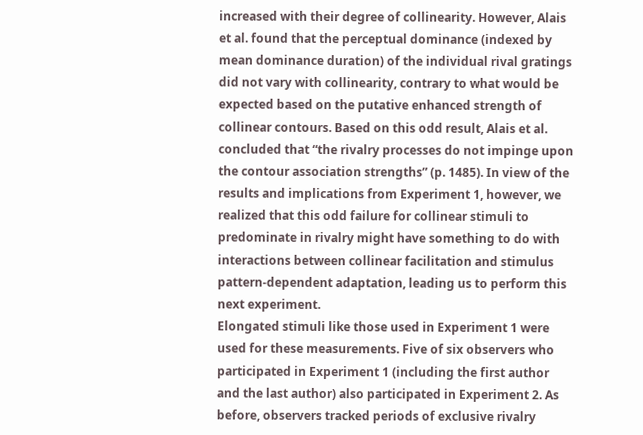increased with their degree of collinearity. However, Alais
et al. found that the perceptual dominance (indexed by
mean dominance duration) of the individual rival gratings
did not vary with collinearity, contrary to what would be
expected based on the putative enhanced strength of
collinear contours. Based on this odd result, Alais et al.
concluded that “the rivalry processes do not impinge upon
the contour association strengths” (p. 1485). In view of the
results and implications from Experiment 1, however, we
realized that this odd failure for collinear stimuli to
predominate in rivalry might have something to do with
interactions between collinear facilitation and stimulus
pattern-dependent adaptation, leading us to perform this
next experiment.
Elongated stimuli like those used in Experiment 1 were
used for these measurements. Five of six observers who
participated in Experiment 1 (including the first author
and the last author) also participated in Experiment 2. As
before, observers tracked periods of exclusive rivalry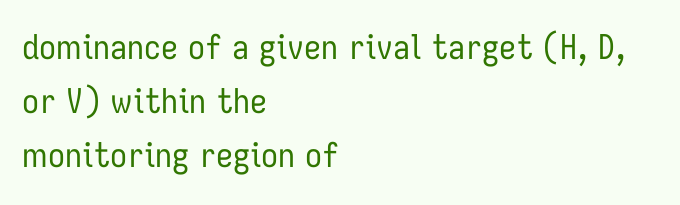dominance of a given rival target (H, D, or V) within the
monitoring region of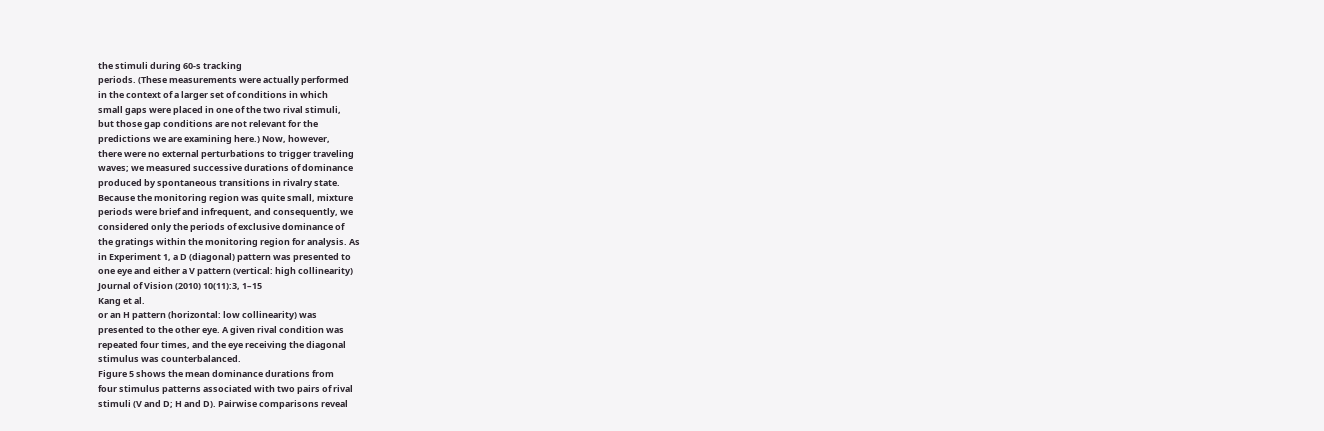the stimuli during 60-s tracking
periods. (These measurements were actually performed
in the context of a larger set of conditions in which
small gaps were placed in one of the two rival stimuli,
but those gap conditions are not relevant for the
predictions we are examining here.) Now, however,
there were no external perturbations to trigger traveling
waves; we measured successive durations of dominance
produced by spontaneous transitions in rivalry state.
Because the monitoring region was quite small, mixture
periods were brief and infrequent, and consequently, we
considered only the periods of exclusive dominance of
the gratings within the monitoring region for analysis. As
in Experiment 1, a D (diagonal) pattern was presented to
one eye and either a V pattern (vertical: high collinearity)
Journal of Vision (2010) 10(11):3, 1–15
Kang et al.
or an H pattern (horizontal: low collinearity) was
presented to the other eye. A given rival condition was
repeated four times, and the eye receiving the diagonal
stimulus was counterbalanced.
Figure 5 shows the mean dominance durations from
four stimulus patterns associated with two pairs of rival
stimuli (V and D; H and D). Pairwise comparisons reveal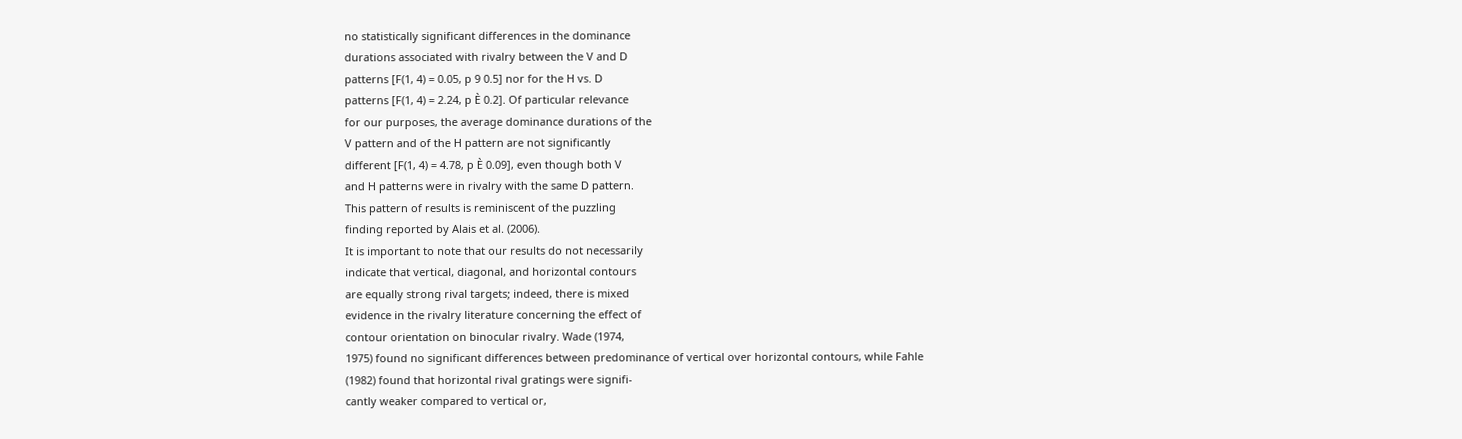no statistically significant differences in the dominance
durations associated with rivalry between the V and D
patterns [F(1, 4) = 0.05, p 9 0.5] nor for the H vs. D
patterns [F(1, 4) = 2.24, p È 0.2]. Of particular relevance
for our purposes, the average dominance durations of the
V pattern and of the H pattern are not significantly
different [F(1, 4) = 4.78, p È 0.09], even though both V
and H patterns were in rivalry with the same D pattern.
This pattern of results is reminiscent of the puzzling
finding reported by Alais et al. (2006).
It is important to note that our results do not necessarily
indicate that vertical, diagonal, and horizontal contours
are equally strong rival targets; indeed, there is mixed
evidence in the rivalry literature concerning the effect of
contour orientation on binocular rivalry. Wade (1974,
1975) found no significant differences between predominance of vertical over horizontal contours, while Fahle
(1982) found that horizontal rival gratings were signifi-
cantly weaker compared to vertical or,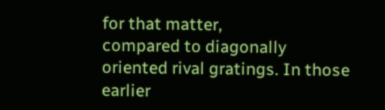for that matter,
compared to diagonally oriented rival gratings. In those
earlier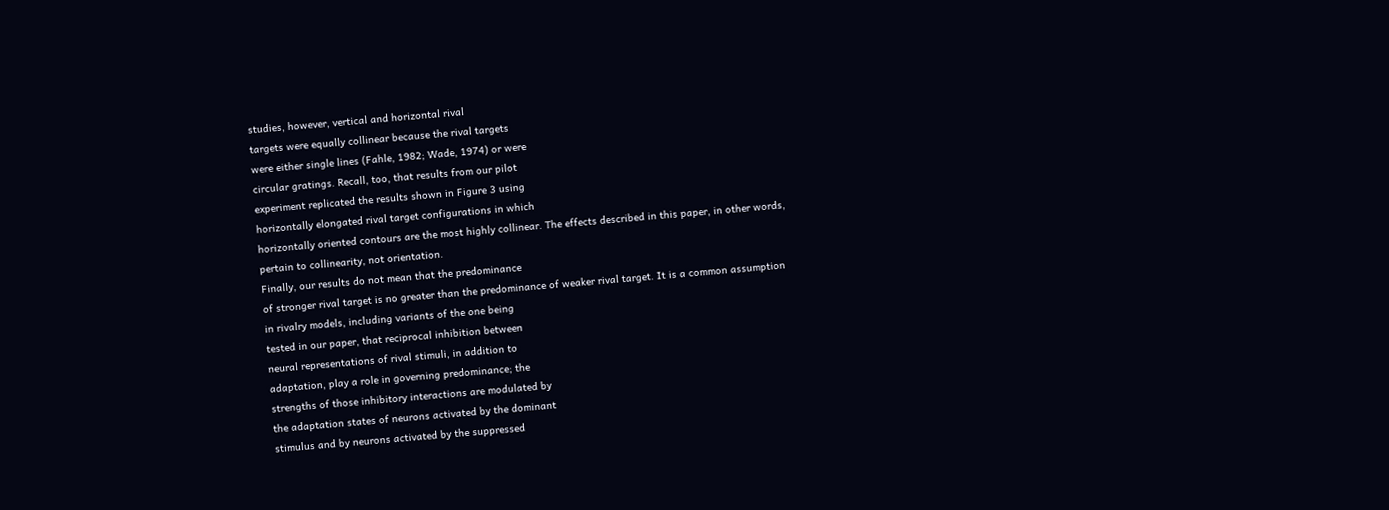studies, however, vertical and horizontal rival
targets were equally collinear because the rival targets
were either single lines (Fahle, 1982; Wade, 1974) or were
circular gratings. Recall, too, that results from our pilot
experiment replicated the results shown in Figure 3 using
horizontally elongated rival target configurations in which
horizontally oriented contours are the most highly collinear. The effects described in this paper, in other words,
pertain to collinearity, not orientation.
Finally, our results do not mean that the predominance
of stronger rival target is no greater than the predominance of weaker rival target. It is a common assumption
in rivalry models, including variants of the one being
tested in our paper, that reciprocal inhibition between
neural representations of rival stimuli, in addition to
adaptation, play a role in governing predominance; the
strengths of those inhibitory interactions are modulated by
the adaptation states of neurons activated by the dominant
stimulus and by neurons activated by the suppressed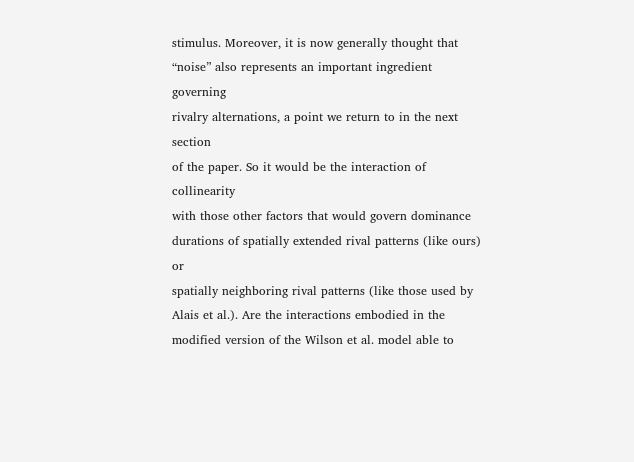stimulus. Moreover, it is now generally thought that
“noise” also represents an important ingredient governing
rivalry alternations, a point we return to in the next section
of the paper. So it would be the interaction of collinearity
with those other factors that would govern dominance
durations of spatially extended rival patterns (like ours) or
spatially neighboring rival patterns (like those used by
Alais et al.). Are the interactions embodied in the
modified version of the Wilson et al. model able to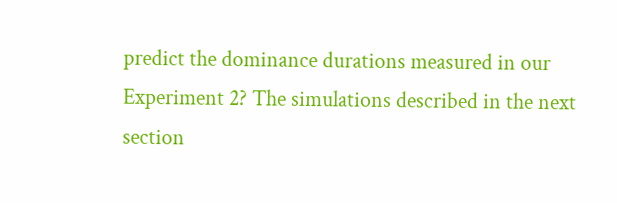predict the dominance durations measured in our Experiment 2? The simulations described in the next section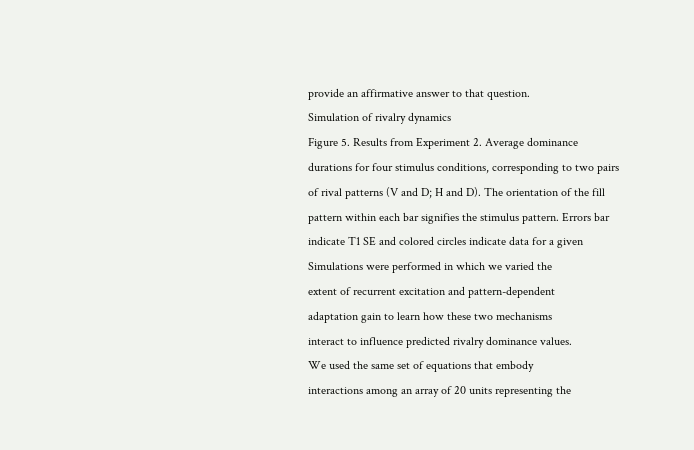provide an affirmative answer to that question.
Simulation of rivalry dynamics
Figure 5. Results from Experiment 2. Average dominance
durations for four stimulus conditions, corresponding to two pairs
of rival patterns (V and D; H and D). The orientation of the fill
pattern within each bar signifies the stimulus pattern. Errors bar
indicate T1 SE and colored circles indicate data for a given
Simulations were performed in which we varied the
extent of recurrent excitation and pattern-dependent
adaptation gain to learn how these two mechanisms
interact to influence predicted rivalry dominance values.
We used the same set of equations that embody
interactions among an array of 20 units representing the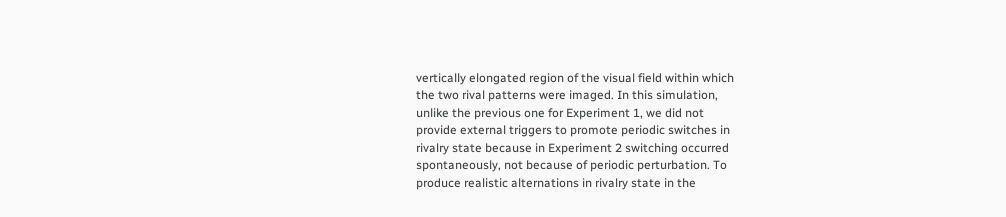vertically elongated region of the visual field within which
the two rival patterns were imaged. In this simulation,
unlike the previous one for Experiment 1, we did not
provide external triggers to promote periodic switches in
rivalry state because in Experiment 2 switching occurred
spontaneously, not because of periodic perturbation. To
produce realistic alternations in rivalry state in the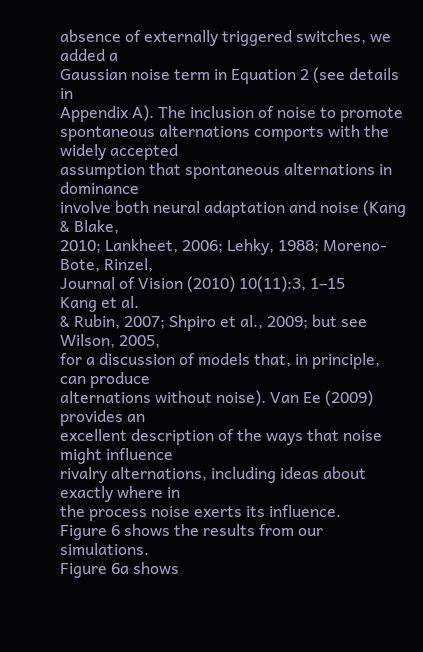absence of externally triggered switches, we added a
Gaussian noise term in Equation 2 (see details in
Appendix A). The inclusion of noise to promote spontaneous alternations comports with the widely accepted
assumption that spontaneous alternations in dominance
involve both neural adaptation and noise (Kang & Blake,
2010; Lankheet, 2006; Lehky, 1988; Moreno-Bote, Rinzel,
Journal of Vision (2010) 10(11):3, 1–15
Kang et al.
& Rubin, 2007; Shpiro et al., 2009; but see Wilson, 2005,
for a discussion of models that, in principle, can produce
alternations without noise). Van Ee (2009) provides an
excellent description of the ways that noise might influence
rivalry alternations, including ideas about exactly where in
the process noise exerts its influence.
Figure 6 shows the results from our simulations.
Figure 6a shows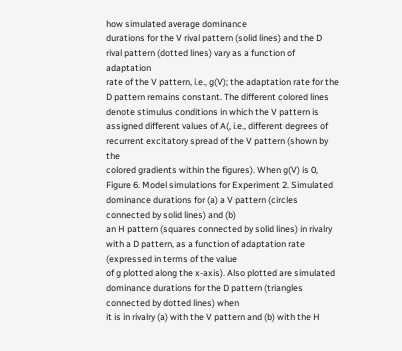how simulated average dominance
durations for the V rival pattern (solid lines) and the D
rival pattern (dotted lines) vary as a function of adaptation
rate of the V pattern, i.e., g(V); the adaptation rate for the
D pattern remains constant. The different colored lines
denote stimulus conditions in which the V pattern is
assigned different values of A(, i.e., different degrees of
recurrent excitatory spread of the V pattern (shown by the
colored gradients within the figures). When g(V) is 0,
Figure 6. Model simulations for Experiment 2. Simulated dominance durations for (a) a V pattern (circles connected by solid lines) and (b)
an H pattern (squares connected by solid lines) in rivalry with a D pattern, as a function of adaptation rate (expressed in terms of the value
of g plotted along the x-axis). Also plotted are simulated dominance durations for the D pattern (triangles connected by dotted lines) when
it is in rivalry (a) with the V pattern and (b) with the H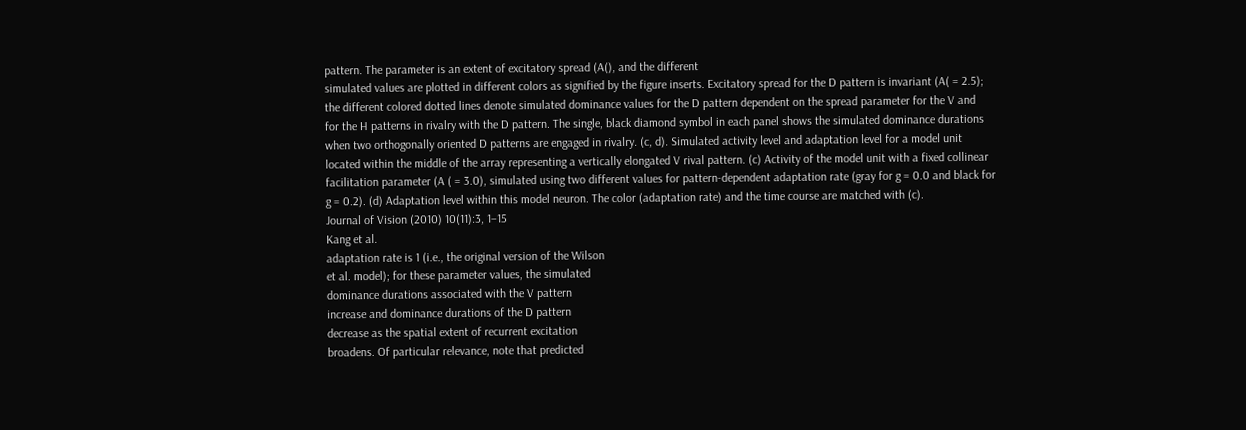pattern. The parameter is an extent of excitatory spread (A(), and the different
simulated values are plotted in different colors as signified by the figure inserts. Excitatory spread for the D pattern is invariant (A( = 2.5);
the different colored dotted lines denote simulated dominance values for the D pattern dependent on the spread parameter for the V and
for the H patterns in rivalry with the D pattern. The single, black diamond symbol in each panel shows the simulated dominance durations
when two orthogonally oriented D patterns are engaged in rivalry. (c, d). Simulated activity level and adaptation level for a model unit
located within the middle of the array representing a vertically elongated V rival pattern. (c) Activity of the model unit with a fixed collinear
facilitation parameter (A ( = 3.0), simulated using two different values for pattern-dependent adaptation rate (gray for g = 0.0 and black for
g = 0.2). (d) Adaptation level within this model neuron. The color (adaptation rate) and the time course are matched with (c).
Journal of Vision (2010) 10(11):3, 1–15
Kang et al.
adaptation rate is 1 (i.e., the original version of the Wilson
et al. model); for these parameter values, the simulated
dominance durations associated with the V pattern
increase and dominance durations of the D pattern
decrease as the spatial extent of recurrent excitation
broadens. Of particular relevance, note that predicted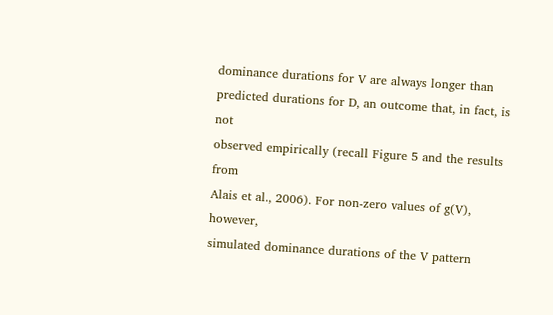dominance durations for V are always longer than
predicted durations for D, an outcome that, in fact, is not
observed empirically (recall Figure 5 and the results from
Alais et al., 2006). For non-zero values of g(V), however,
simulated dominance durations of the V pattern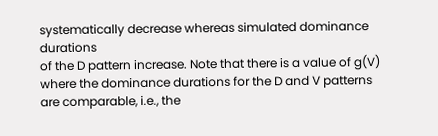systematically decrease whereas simulated dominance durations
of the D pattern increase. Note that there is a value of g(V)
where the dominance durations for the D and V patterns
are comparable, i.e., the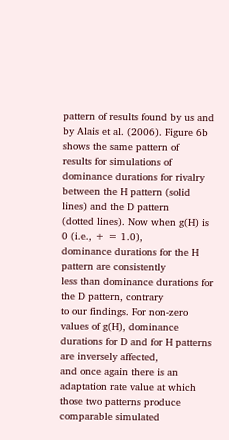pattern of results found by us and
by Alais et al. (2006). Figure 6b shows the same pattern of
results for simulations of dominance durations for rivalry
between the H pattern (solid lines) and the D pattern
(dotted lines). Now when g(H) is 0 (i.e., + = 1.0),
dominance durations for the H pattern are consistently
less than dominance durations for the D pattern, contrary
to our findings. For non-zero values of g(H), dominance
durations for D and for H patterns are inversely affected,
and once again there is an adaptation rate value at which
those two patterns produce comparable simulated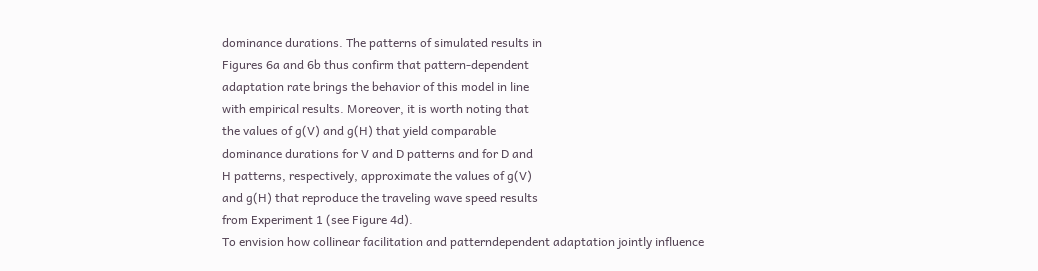dominance durations. The patterns of simulated results in
Figures 6a and 6b thus confirm that pattern-dependent
adaptation rate brings the behavior of this model in line
with empirical results. Moreover, it is worth noting that
the values of g(V) and g(H) that yield comparable
dominance durations for V and D patterns and for D and
H patterns, respectively, approximate the values of g(V)
and g(H) that reproduce the traveling wave speed results
from Experiment 1 (see Figure 4d).
To envision how collinear facilitation and patterndependent adaptation jointly influence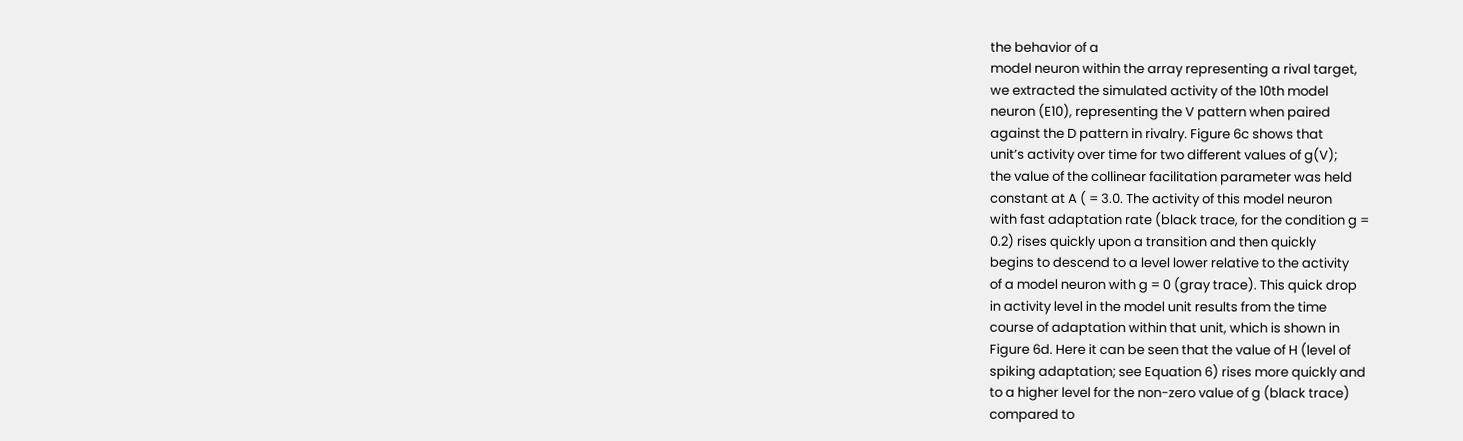the behavior of a
model neuron within the array representing a rival target,
we extracted the simulated activity of the 10th model
neuron (E10), representing the V pattern when paired
against the D pattern in rivalry. Figure 6c shows that
unit’s activity over time for two different values of g(V);
the value of the collinear facilitation parameter was held
constant at A ( = 3.0. The activity of this model neuron
with fast adaptation rate (black trace, for the condition g =
0.2) rises quickly upon a transition and then quickly
begins to descend to a level lower relative to the activity
of a model neuron with g = 0 (gray trace). This quick drop
in activity level in the model unit results from the time
course of adaptation within that unit, which is shown in
Figure 6d. Here it can be seen that the value of H (level of
spiking adaptation; see Equation 6) rises more quickly and
to a higher level for the non-zero value of g (black trace)
compared to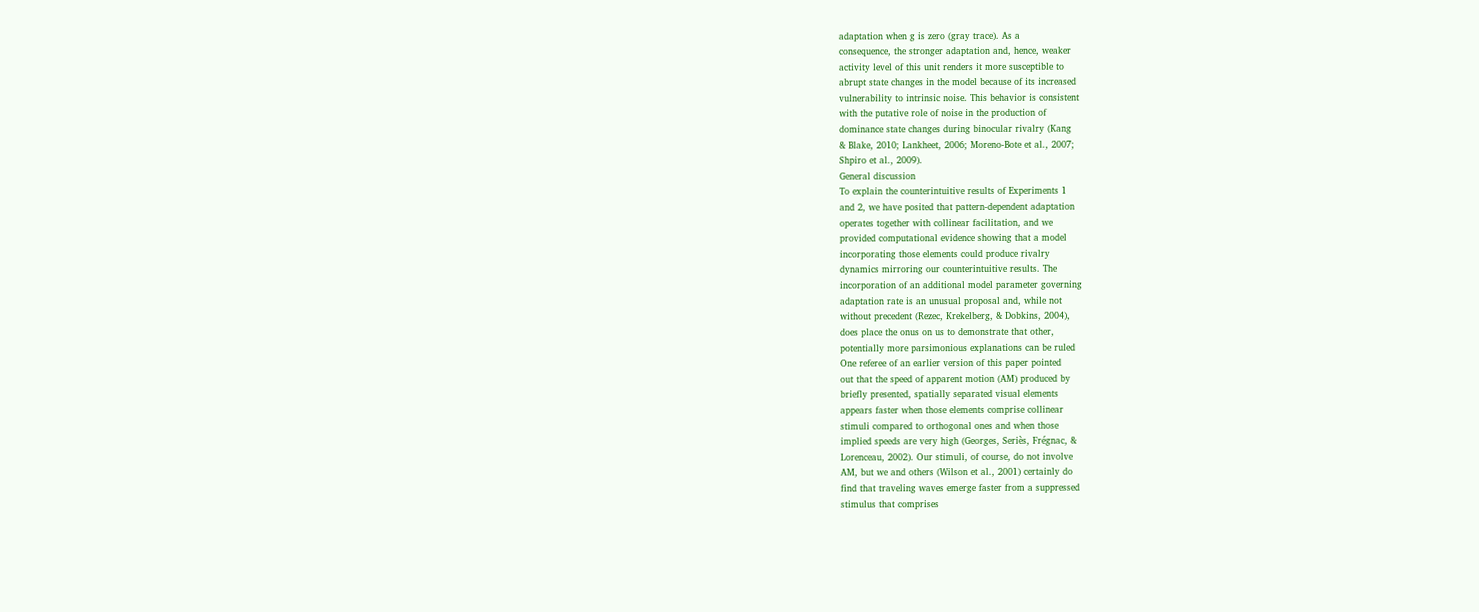adaptation when g is zero (gray trace). As a
consequence, the stronger adaptation and, hence, weaker
activity level of this unit renders it more susceptible to
abrupt state changes in the model because of its increased
vulnerability to intrinsic noise. This behavior is consistent
with the putative role of noise in the production of
dominance state changes during binocular rivalry (Kang
& Blake, 2010; Lankheet, 2006; Moreno-Bote et al., 2007;
Shpiro et al., 2009).
General discussion
To explain the counterintuitive results of Experiments 1
and 2, we have posited that pattern-dependent adaptation
operates together with collinear facilitation, and we
provided computational evidence showing that a model
incorporating those elements could produce rivalry
dynamics mirroring our counterintuitive results. The
incorporation of an additional model parameter governing
adaptation rate is an unusual proposal and, while not
without precedent (Rezec, Krekelberg, & Dobkins, 2004),
does place the onus on us to demonstrate that other,
potentially more parsimonious explanations can be ruled
One referee of an earlier version of this paper pointed
out that the speed of apparent motion (AM) produced by
briefly presented, spatially separated visual elements
appears faster when those elements comprise collinear
stimuli compared to orthogonal ones and when those
implied speeds are very high (Georges, Seriès, Frégnac, &
Lorenceau, 2002). Our stimuli, of course, do not involve
AM, but we and others (Wilson et al., 2001) certainly do
find that traveling waves emerge faster from a suppressed
stimulus that comprises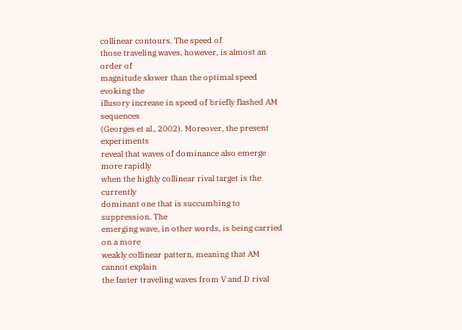collinear contours. The speed of
those traveling waves, however, is almost an order of
magnitude slower than the optimal speed evoking the
illusory increase in speed of briefly flashed AM sequences
(Georges et al., 2002). Moreover, the present experiments
reveal that waves of dominance also emerge more rapidly
when the highly collinear rival target is the currently
dominant one that is succumbing to suppression. The
emerging wave, in other words, is being carried on a more
weakly collinear pattern, meaning that AM cannot explain
the faster traveling waves from V and D rival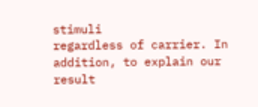stimuli
regardless of carrier. In addition, to explain our result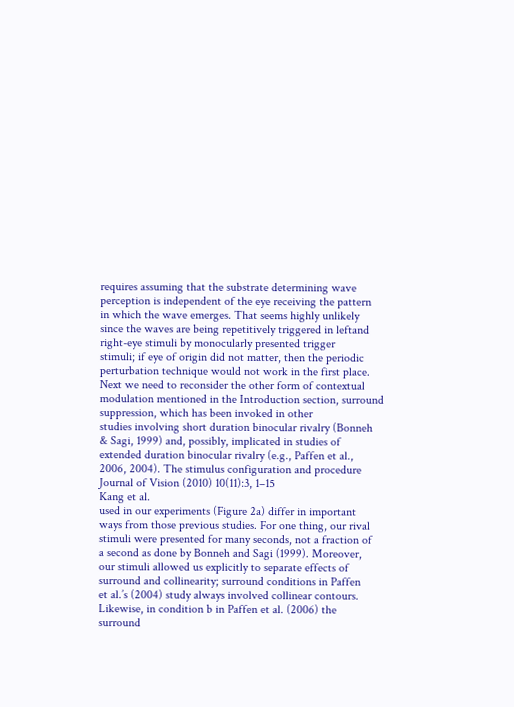requires assuming that the substrate determining wave
perception is independent of the eye receiving the pattern
in which the wave emerges. That seems highly unlikely
since the waves are being repetitively triggered in leftand right-eye stimuli by monocularly presented trigger
stimuli; if eye of origin did not matter, then the periodic
perturbation technique would not work in the first place.
Next we need to reconsider the other form of contextual
modulation mentioned in the Introduction section, surround suppression, which has been invoked in other
studies involving short duration binocular rivalry (Bonneh
& Sagi, 1999) and, possibly, implicated in studies of
extended duration binocular rivalry (e.g., Paffen et al.,
2006, 2004). The stimulus configuration and procedure
Journal of Vision (2010) 10(11):3, 1–15
Kang et al.
used in our experiments (Figure 2a) differ in important
ways from those previous studies. For one thing, our rival
stimuli were presented for many seconds, not a fraction of
a second as done by Bonneh and Sagi (1999). Moreover,
our stimuli allowed us explicitly to separate effects of
surround and collinearity; surround conditions in Paffen
et al.’s (2004) study always involved collinear contours.
Likewise, in condition b in Paffen et al. (2006) the
surround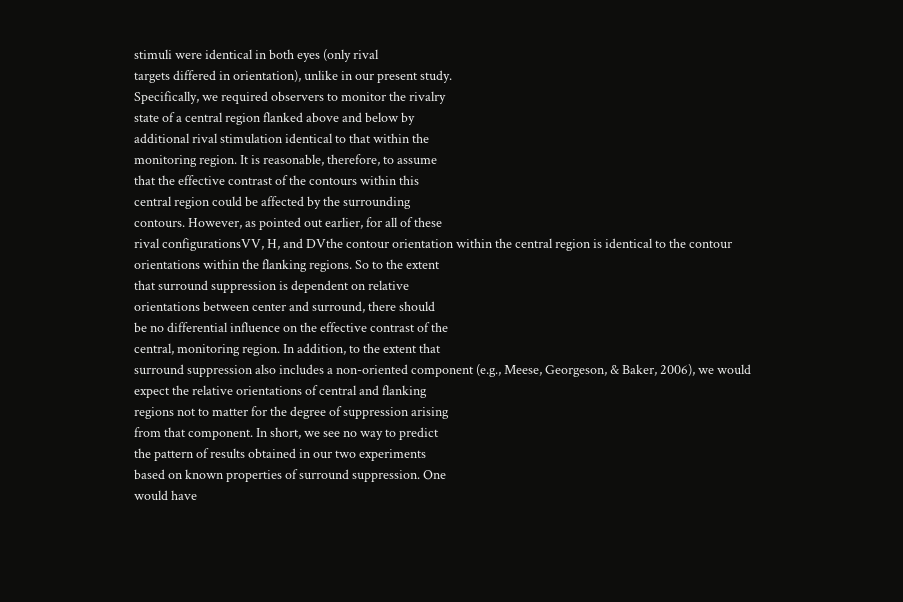stimuli were identical in both eyes (only rival
targets differed in orientation), unlike in our present study.
Specifically, we required observers to monitor the rivalry
state of a central region flanked above and below by
additional rival stimulation identical to that within the
monitoring region. It is reasonable, therefore, to assume
that the effective contrast of the contours within this
central region could be affected by the surrounding
contours. However, as pointed out earlier, for all of these
rival configurationsVV, H, and DVthe contour orientation within the central region is identical to the contour
orientations within the flanking regions. So to the extent
that surround suppression is dependent on relative
orientations between center and surround, there should
be no differential influence on the effective contrast of the
central, monitoring region. In addition, to the extent that
surround suppression also includes a non-oriented component (e.g., Meese, Georgeson, & Baker, 2006), we would
expect the relative orientations of central and flanking
regions not to matter for the degree of suppression arising
from that component. In short, we see no way to predict
the pattern of results obtained in our two experiments
based on known properties of surround suppression. One
would have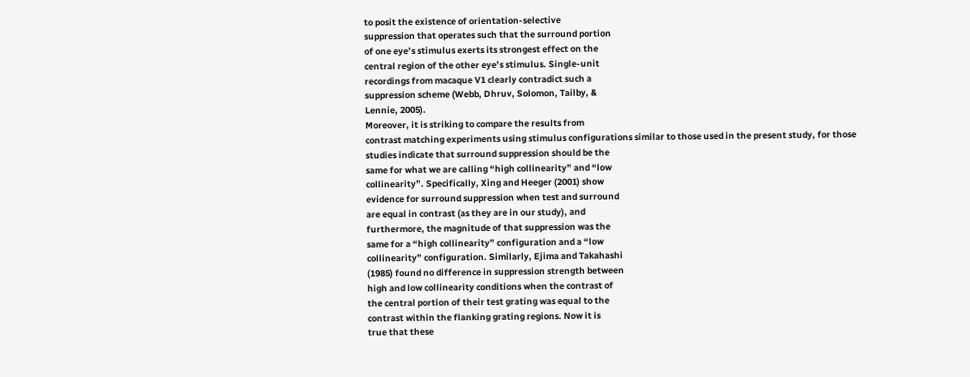to posit the existence of orientation-selective
suppression that operates such that the surround portion
of one eye’s stimulus exerts its strongest effect on the
central region of the other eye’s stimulus. Single-unit
recordings from macaque V1 clearly contradict such a
suppression scheme (Webb, Dhruv, Solomon, Tailby, &
Lennie, 2005).
Moreover, it is striking to compare the results from
contrast matching experiments using stimulus configurations similar to those used in the present study, for those
studies indicate that surround suppression should be the
same for what we are calling “high collinearity” and “low
collinearity”. Specifically, Xing and Heeger (2001) show
evidence for surround suppression when test and surround
are equal in contrast (as they are in our study), and
furthermore, the magnitude of that suppression was the
same for a “high collinearity” configuration and a “low
collinearity” configuration. Similarly, Ejima and Takahashi
(1985) found no difference in suppression strength between
high and low collinearity conditions when the contrast of
the central portion of their test grating was equal to the
contrast within the flanking grating regions. Now it is
true that these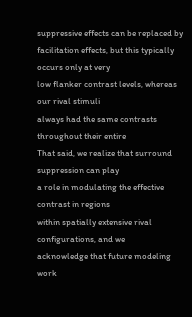suppressive effects can be replaced by
facilitation effects, but this typically occurs only at very
low flanker contrast levels, whereas our rival stimuli
always had the same contrasts throughout their entire
That said, we realize that surround suppression can play
a role in modulating the effective contrast in regions
within spatially extensive rival configurations, and we
acknowledge that future modeling work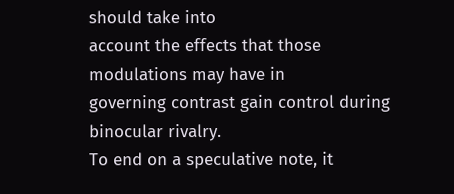should take into
account the effects that those modulations may have in
governing contrast gain control during binocular rivalry.
To end on a speculative note, it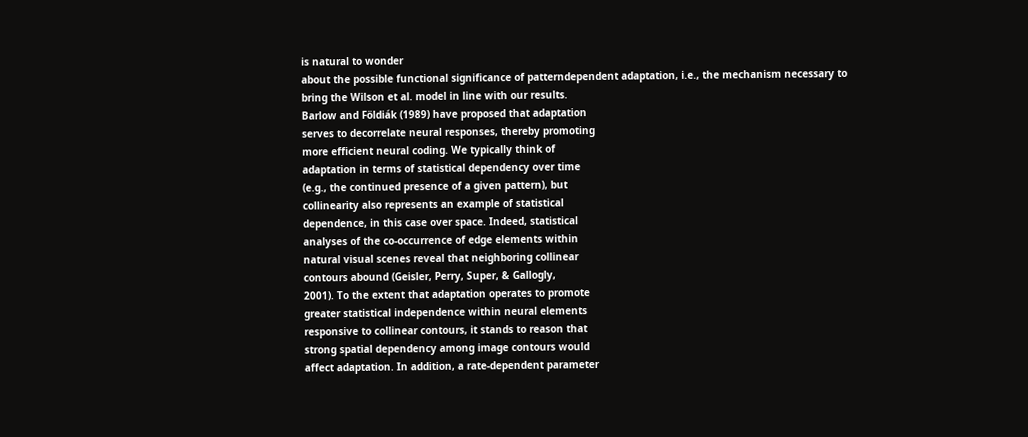is natural to wonder
about the possible functional significance of patterndependent adaptation, i.e., the mechanism necessary to
bring the Wilson et al. model in line with our results.
Barlow and Földiák (1989) have proposed that adaptation
serves to decorrelate neural responses, thereby promoting
more efficient neural coding. We typically think of
adaptation in terms of statistical dependency over time
(e.g., the continued presence of a given pattern), but
collinearity also represents an example of statistical
dependence, in this case over space. Indeed, statistical
analyses of the co-occurrence of edge elements within
natural visual scenes reveal that neighboring collinear
contours abound (Geisler, Perry, Super, & Gallogly,
2001). To the extent that adaptation operates to promote
greater statistical independence within neural elements
responsive to collinear contours, it stands to reason that
strong spatial dependency among image contours would
affect adaptation. In addition, a rate-dependent parameter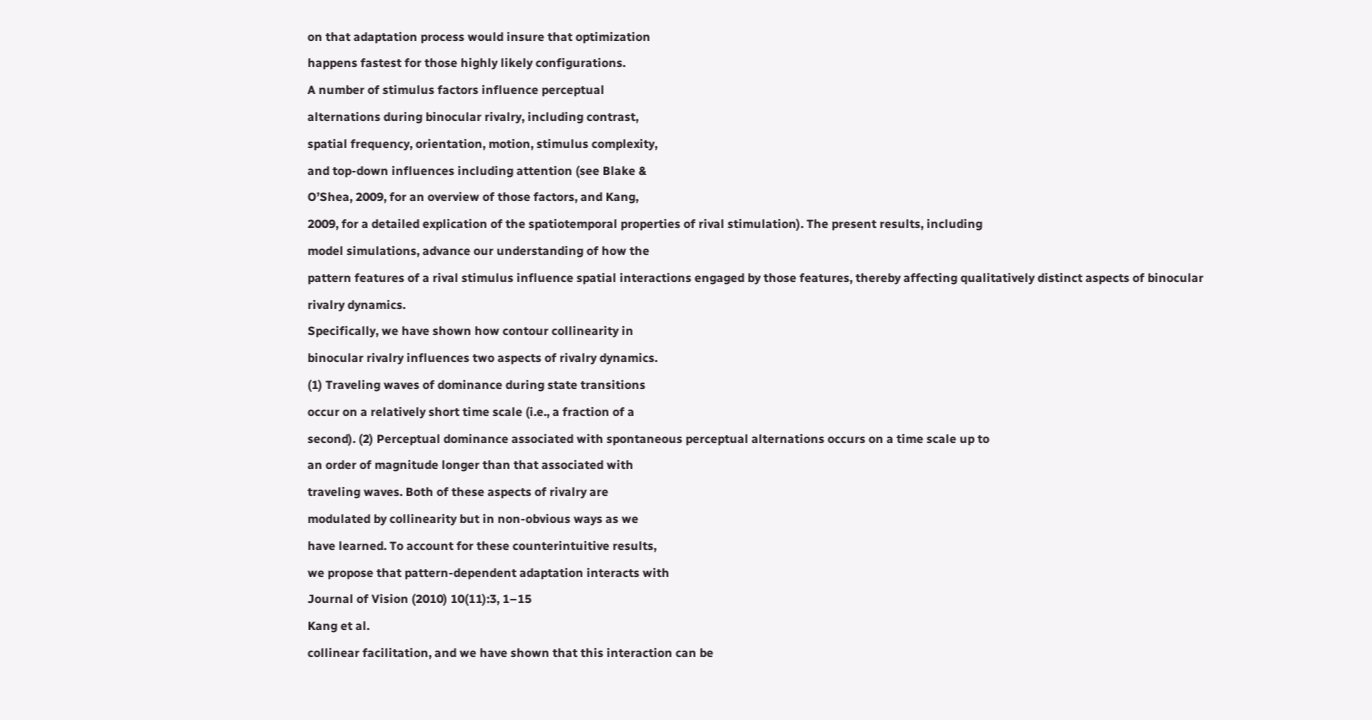on that adaptation process would insure that optimization
happens fastest for those highly likely configurations.
A number of stimulus factors influence perceptual
alternations during binocular rivalry, including contrast,
spatial frequency, orientation, motion, stimulus complexity,
and top-down influences including attention (see Blake &
O’Shea, 2009, for an overview of those factors, and Kang,
2009, for a detailed explication of the spatiotemporal properties of rival stimulation). The present results, including
model simulations, advance our understanding of how the
pattern features of a rival stimulus influence spatial interactions engaged by those features, thereby affecting qualitatively distinct aspects of binocular rivalry dynamics.
Specifically, we have shown how contour collinearity in
binocular rivalry influences two aspects of rivalry dynamics.
(1) Traveling waves of dominance during state transitions
occur on a relatively short time scale (i.e., a fraction of a
second). (2) Perceptual dominance associated with spontaneous perceptual alternations occurs on a time scale up to
an order of magnitude longer than that associated with
traveling waves. Both of these aspects of rivalry are
modulated by collinearity but in non-obvious ways as we
have learned. To account for these counterintuitive results,
we propose that pattern-dependent adaptation interacts with
Journal of Vision (2010) 10(11):3, 1–15
Kang et al.
collinear facilitation, and we have shown that this interaction can be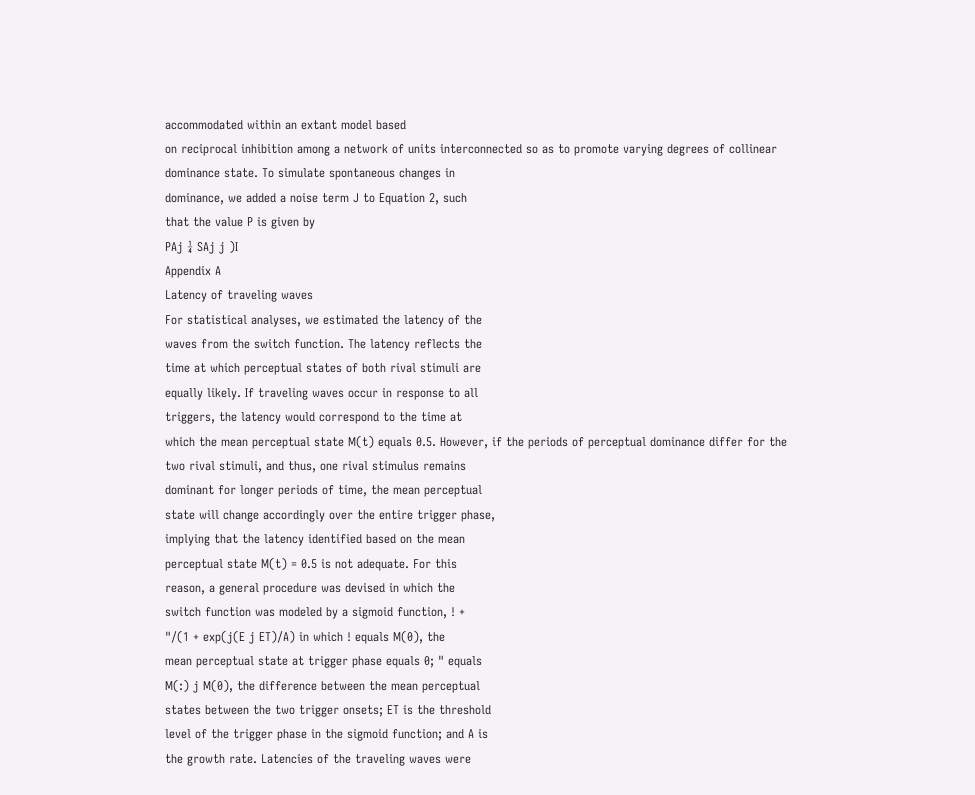accommodated within an extant model based
on reciprocal inhibition among a network of units interconnected so as to promote varying degrees of collinear
dominance state. To simulate spontaneous changes in
dominance, we added a noise term J to Equation 2, such
that the value P is given by
PAj ¼ SAj j )I
Appendix A
Latency of traveling waves
For statistical analyses, we estimated the latency of the
waves from the switch function. The latency reflects the
time at which perceptual states of both rival stimuli are
equally likely. If traveling waves occur in response to all
triggers, the latency would correspond to the time at
which the mean perceptual state M(t) equals 0.5. However, if the periods of perceptual dominance differ for the
two rival stimuli, and thus, one rival stimulus remains
dominant for longer periods of time, the mean perceptual
state will change accordingly over the entire trigger phase,
implying that the latency identified based on the mean
perceptual state M(t) = 0.5 is not adequate. For this
reason, a general procedure was devised in which the
switch function was modeled by a sigmoid function, ! +
"/(1 + exp(j(E j ET)/A) in which ! equals M(0), the
mean perceptual state at trigger phase equals 0; " equals
M(:) j M(0), the difference between the mean perceptual
states between the two trigger onsets; ET is the threshold
level of the trigger phase in the sigmoid function; and A is
the growth rate. Latencies of the traveling waves were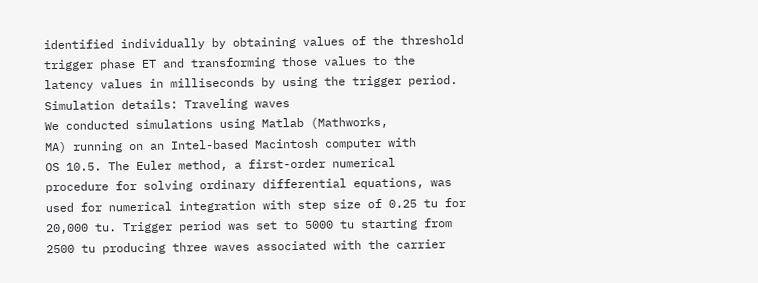identified individually by obtaining values of the threshold
trigger phase ET and transforming those values to the
latency values in milliseconds by using the trigger period.
Simulation details: Traveling waves
We conducted simulations using Matlab (Mathworks,
MA) running on an Intel-based Macintosh computer with
OS 10.5. The Euler method, a first-order numerical
procedure for solving ordinary differential equations, was
used for numerical integration with step size of 0.25 tu for
20,000 tu. Trigger period was set to 5000 tu starting from
2500 tu producing three waves associated with the carrier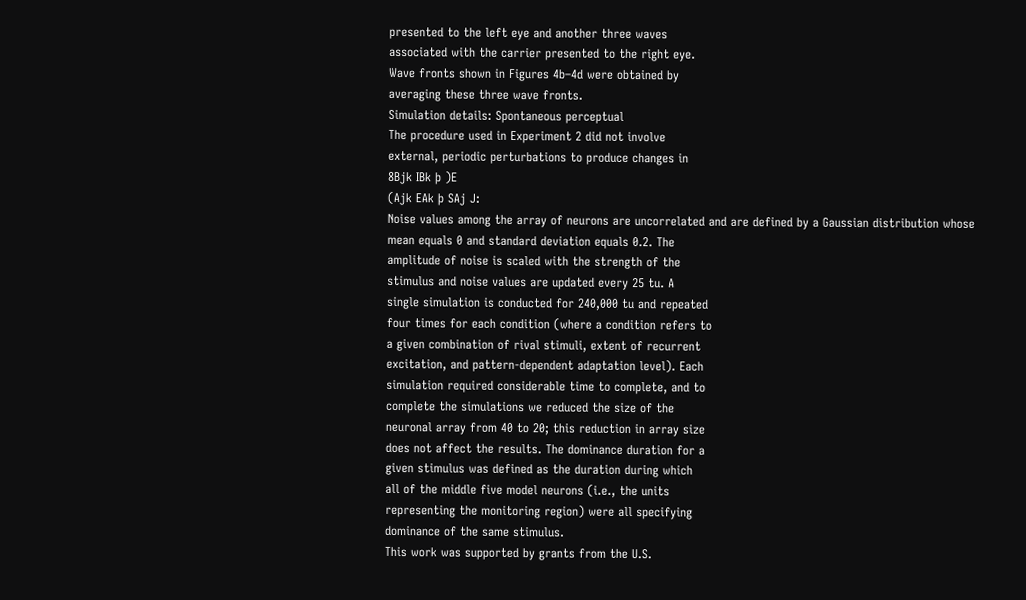presented to the left eye and another three waves
associated with the carrier presented to the right eye.
Wave fronts shown in Figures 4b–4d were obtained by
averaging these three wave fronts.
Simulation details: Spontaneous perceptual
The procedure used in Experiment 2 did not involve
external, periodic perturbations to produce changes in
8Bjk IBk þ )E
(Ajk EAk þ SAj J:
Noise values among the array of neurons are uncorrelated and are defined by a Gaussian distribution whose
mean equals 0 and standard deviation equals 0.2. The
amplitude of noise is scaled with the strength of the
stimulus and noise values are updated every 25 tu. A
single simulation is conducted for 240,000 tu and repeated
four times for each condition (where a condition refers to
a given combination of rival stimuli, extent of recurrent
excitation, and pattern-dependent adaptation level). Each
simulation required considerable time to complete, and to
complete the simulations we reduced the size of the
neuronal array from 40 to 20; this reduction in array size
does not affect the results. The dominance duration for a
given stimulus was defined as the duration during which
all of the middle five model neurons (i.e., the units
representing the monitoring region) were all specifying
dominance of the same stimulus.
This work was supported by grants from the U.S.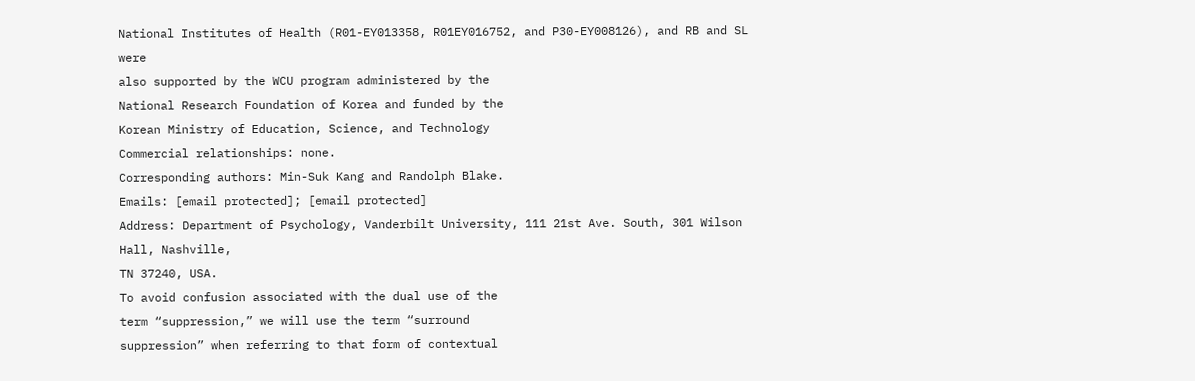National Institutes of Health (R01-EY013358, R01EY016752, and P30-EY008126), and RB and SL were
also supported by the WCU program administered by the
National Research Foundation of Korea and funded by the
Korean Ministry of Education, Science, and Technology
Commercial relationships: none.
Corresponding authors: Min-Suk Kang and Randolph Blake.
Emails: [email protected]; [email protected]
Address: Department of Psychology, Vanderbilt University, 111 21st Ave. South, 301 Wilson Hall, Nashville,
TN 37240, USA.
To avoid confusion associated with the dual use of the
term “suppression,” we will use the term “surround
suppression” when referring to that form of contextual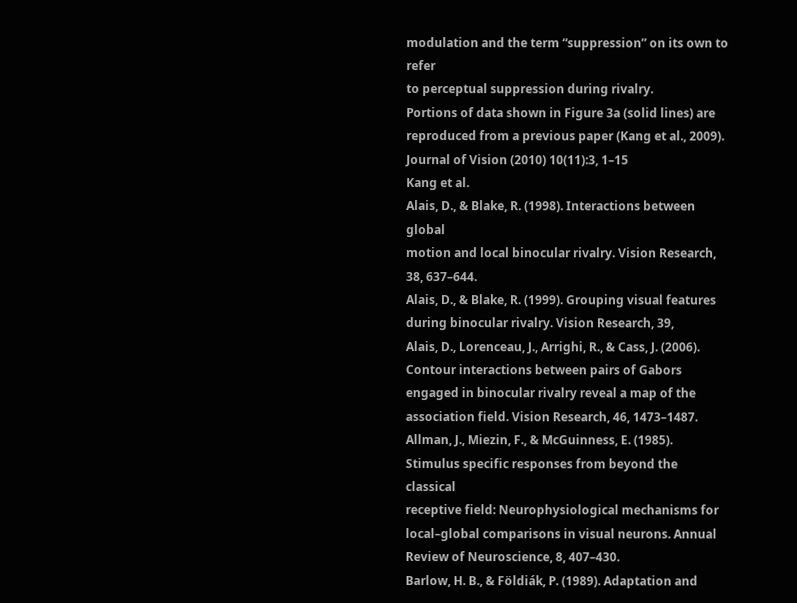modulation and the term “suppression” on its own to refer
to perceptual suppression during rivalry.
Portions of data shown in Figure 3a (solid lines) are
reproduced from a previous paper (Kang et al., 2009).
Journal of Vision (2010) 10(11):3, 1–15
Kang et al.
Alais, D., & Blake, R. (1998). Interactions between global
motion and local binocular rivalry. Vision Research,
38, 637–644.
Alais, D., & Blake, R. (1999). Grouping visual features during binocular rivalry. Vision Research, 39,
Alais, D., Lorenceau, J., Arrighi, R., & Cass, J. (2006).
Contour interactions between pairs of Gabors
engaged in binocular rivalry reveal a map of the
association field. Vision Research, 46, 1473–1487.
Allman, J., Miezin, F., & McGuinness, E. (1985).
Stimulus specific responses from beyond the classical
receptive field: Neurophysiological mechanisms for
local–global comparisons in visual neurons. Annual
Review of Neuroscience, 8, 407–430.
Barlow, H. B., & Földiák, P. (1989). Adaptation and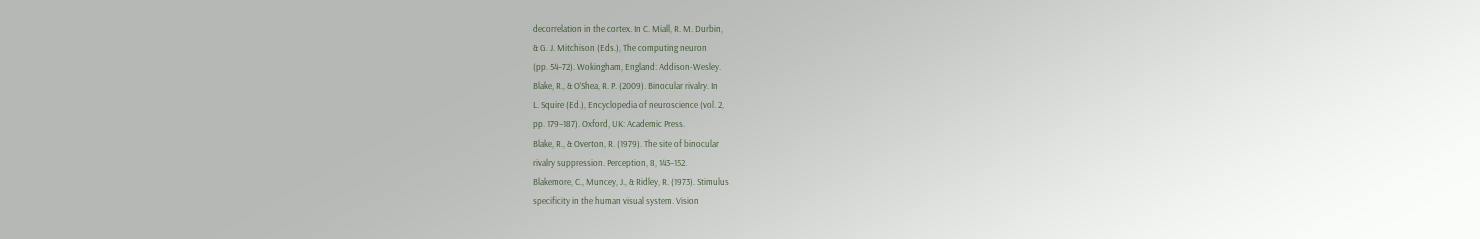decorrelation in the cortex. In C. Miall, R. M. Durbin,
& G. J. Mitchison (Eds.), The computing neuron
(pp. 54–72). Wokingham, England: Addison-Wesley.
Blake, R., & O’Shea, R. P. (2009). Binocular rivalry. In
L. Squire (Ed.), Encyclopedia of neuroscience (vol. 2,
pp. 179–187). Oxford, UK: Academic Press.
Blake, R., & Overton, R. (1979). The site of binocular
rivalry suppression. Perception, 8, 143–152.
Blakemore, C., Muncey, J., & Ridley, R. (1973). Stimulus
specificity in the human visual system. Vision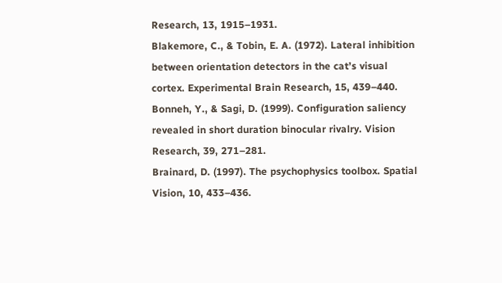Research, 13, 1915–1931.
Blakemore, C., & Tobin, E. A. (1972). Lateral inhibition
between orientation detectors in the cat’s visual
cortex. Experimental Brain Research, 15, 439–440.
Bonneh, Y., & Sagi, D. (1999). Configuration saliency
revealed in short duration binocular rivalry. Vision
Research, 39, 271–281.
Brainard, D. (1997). The psychophysics toolbox. Spatial
Vision, 10, 433–436.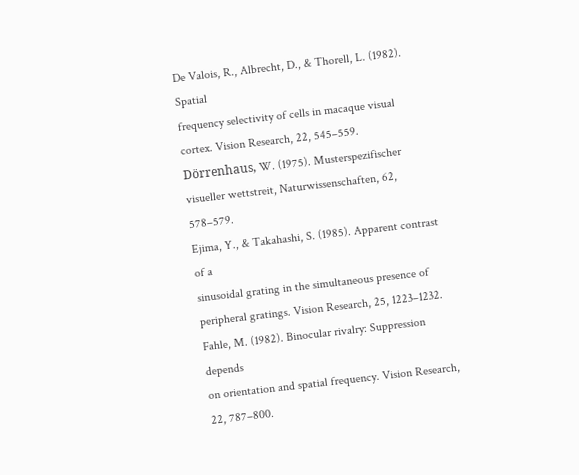De Valois, R., Albrecht, D., & Thorell, L. (1982). Spatial
frequency selectivity of cells in macaque visual
cortex. Vision Research, 22, 545–559.
Dörrenhaus, W. (1975). Musterspezifischer visueller wettstreit, Naturwissenschaften, 62, 578–579.
Ejima, Y., & Takahashi, S. (1985). Apparent contrast of a
sinusoidal grating in the simultaneous presence of
peripheral gratings. Vision Research, 25, 1223–1232.
Fahle, M. (1982). Binocular rivalry: Suppression depends
on orientation and spatial frequency. Vision Research,
22, 787–800.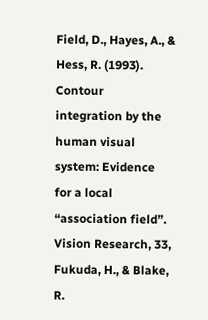Field, D., Hayes, A., & Hess, R. (1993). Contour
integration by the human visual system: Evidence
for a local “association field”. Vision Research, 33,
Fukuda, H., & Blake, R.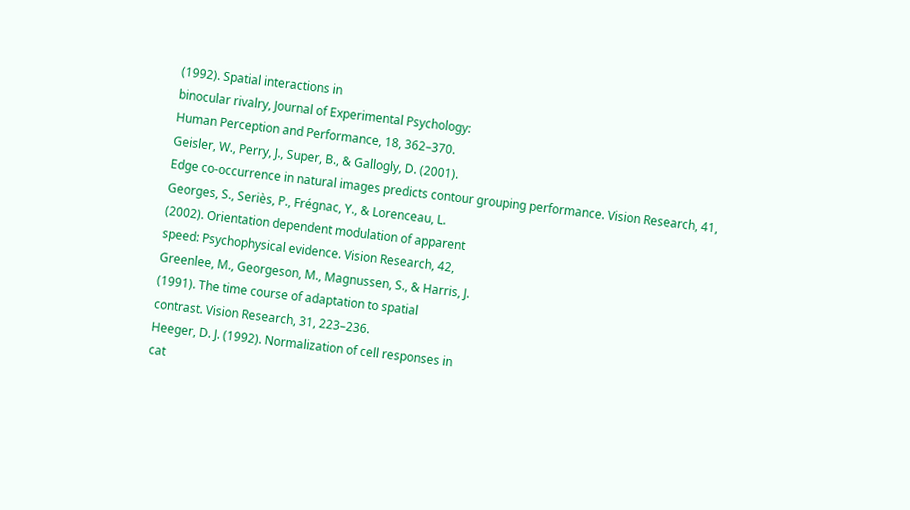(1992). Spatial interactions in
binocular rivalry, Journal of Experimental Psychology:
Human Perception and Performance, 18, 362–370.
Geisler, W., Perry, J., Super, B., & Gallogly, D. (2001).
Edge co-occurrence in natural images predicts contour grouping performance. Vision Research, 41,
Georges, S., Seriès, P., Frégnac, Y., & Lorenceau, L.
(2002). Orientation dependent modulation of apparent
speed: Psychophysical evidence. Vision Research, 42,
Greenlee, M., Georgeson, M., Magnussen, S., & Harris, J.
(1991). The time course of adaptation to spatial
contrast. Vision Research, 31, 223–236.
Heeger, D. J. (1992). Normalization of cell responses in
cat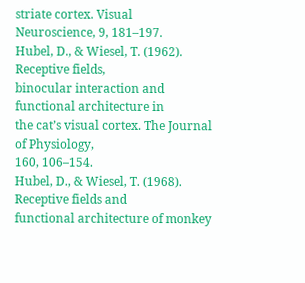striate cortex. Visual Neuroscience, 9, 181–197.
Hubel, D., & Wiesel, T. (1962). Receptive fields,
binocular interaction and functional architecture in
the cat’s visual cortex. The Journal of Physiology,
160, 106–154.
Hubel, D., & Wiesel, T. (1968). Receptive fields and
functional architecture of monkey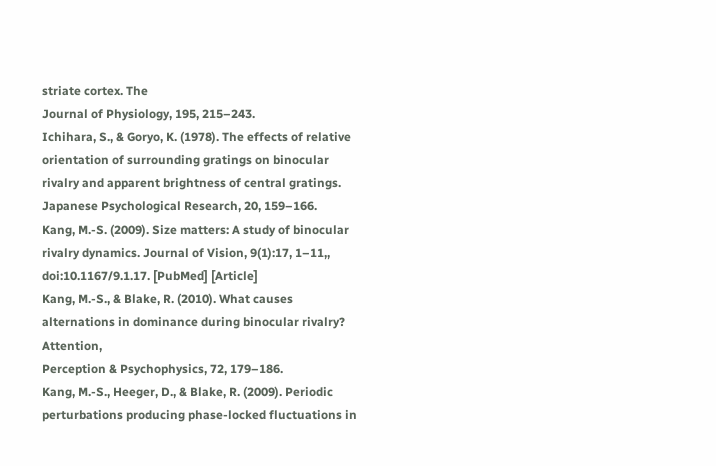striate cortex. The
Journal of Physiology, 195, 215–243.
Ichihara, S., & Goryo, K. (1978). The effects of relative
orientation of surrounding gratings on binocular
rivalry and apparent brightness of central gratings.
Japanese Psychological Research, 20, 159–166.
Kang, M.-S. (2009). Size matters: A study of binocular
rivalry dynamics. Journal of Vision, 9(1):17, 1–11,,
doi:10.1167/9.1.17. [PubMed] [Article]
Kang, M.-S., & Blake, R. (2010). What causes alternations in dominance during binocular rivalry? Attention,
Perception & Psychophysics, 72, 179–186.
Kang, M.-S., Heeger, D., & Blake, R. (2009). Periodic
perturbations producing phase-locked fluctuations in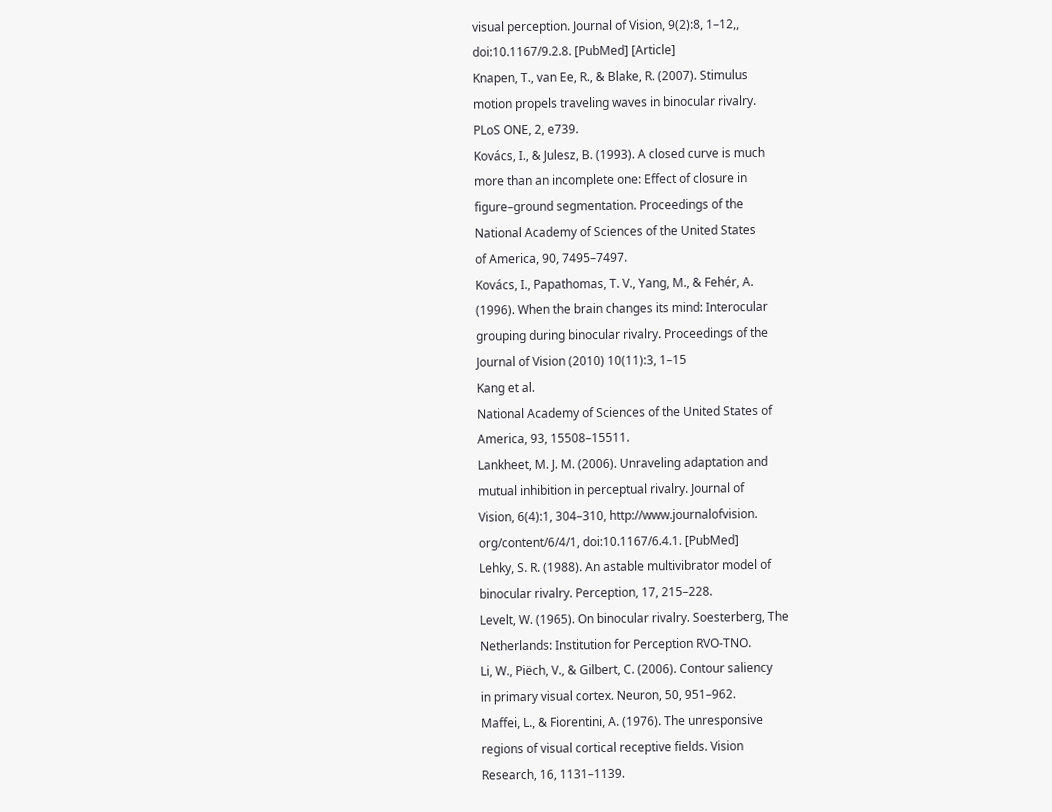visual perception. Journal of Vision, 9(2):8, 1–12,,
doi:10.1167/9.2.8. [PubMed] [Article]
Knapen, T., van Ee, R., & Blake, R. (2007). Stimulus
motion propels traveling waves in binocular rivalry.
PLoS ONE, 2, e739.
Kovács, I., & Julesz, B. (1993). A closed curve is much
more than an incomplete one: Effect of closure in
figure–ground segmentation. Proceedings of the
National Academy of Sciences of the United States
of America, 90, 7495–7497.
Kovács, I., Papathomas, T. V., Yang, M., & Fehér, A.
(1996). When the brain changes its mind: Interocular
grouping during binocular rivalry. Proceedings of the
Journal of Vision (2010) 10(11):3, 1–15
Kang et al.
National Academy of Sciences of the United States of
America, 93, 15508–15511.
Lankheet, M. J. M. (2006). Unraveling adaptation and
mutual inhibition in perceptual rivalry. Journal of
Vision, 6(4):1, 304–310, http://www.journalofvision.
org/content/6/4/1, doi:10.1167/6.4.1. [PubMed]
Lehky, S. R. (1988). An astable multivibrator model of
binocular rivalry. Perception, 17, 215–228.
Levelt, W. (1965). On binocular rivalry. Soesterberg, The
Netherlands: Institution for Perception RVO-TNO.
Li, W., Piëch, V., & Gilbert, C. (2006). Contour saliency
in primary visual cortex. Neuron, 50, 951–962.
Maffei, L., & Fiorentini, A. (1976). The unresponsive
regions of visual cortical receptive fields. Vision
Research, 16, 1131–1139.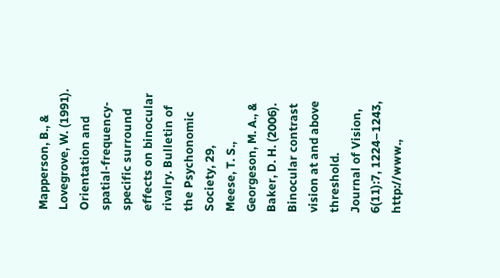Mapperson, B., & Lovegrove, W. (1991). Orientation and
spatial-frequency-specific surround effects on binocular rivalry. Bulletin of the Psychonomic Society, 29,
Meese, T. S., Georgeson, M. A., & Baker, D. H. (2006).
Binocular contrast vision at and above threshold.
Journal of Vision, 6(11):7, 1224–1243, http://www.,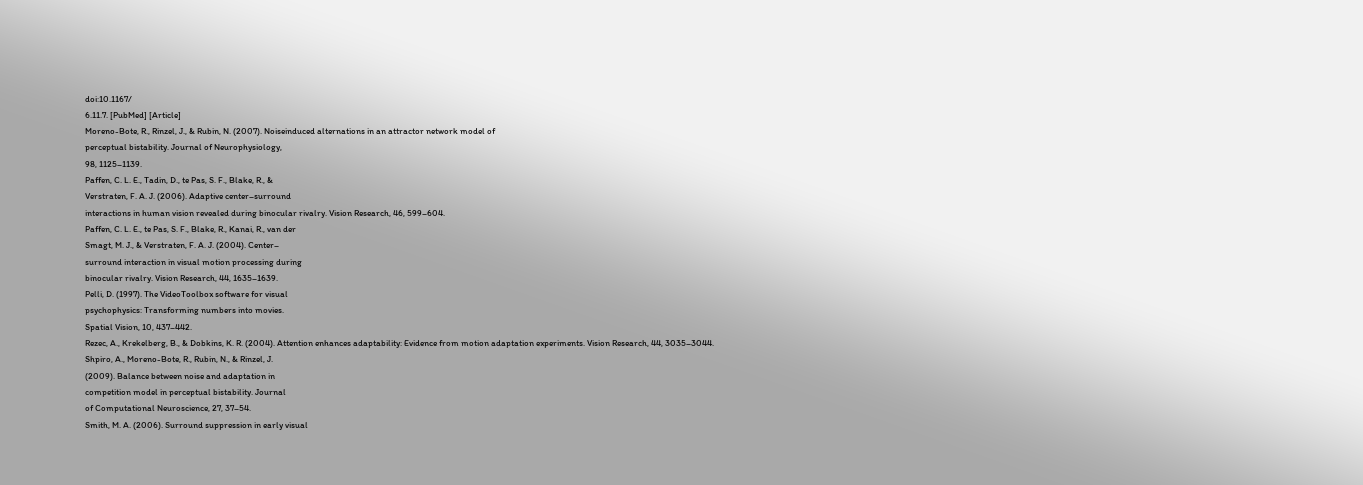doi:10.1167/
6.11.7. [PubMed] [Article]
Moreno-Bote, R., Rinzel, J., & Rubin, N. (2007). Noiseinduced alternations in an attractor network model of
perceptual bistability. Journal of Neurophysiology,
98, 1125–1139.
Paffen, C. L. E., Tadin, D., te Pas, S. F., Blake, R., &
Verstraten, F. A. J. (2006). Adaptive center–surround
interactions in human vision revealed during binocular rivalry. Vision Research, 46, 599–604.
Paffen, C. L. E., te Pas, S. F., Blake, R., Kanai, R., van der
Smagt, M. J., & Verstraten, F. A. J. (2004). Center–
surround interaction in visual motion processing during
binocular rivalry. Vision Research, 44, 1635–1639.
Pelli, D. (1997). The VideoToolbox software for visual
psychophysics: Transforming numbers into movies.
Spatial Vision, 10, 437–442.
Rezec, A., Krekelberg, B., & Dobkins, K. R. (2004). Attention enhances adaptability: Evidence from motion adaptation experiments. Vision Research, 44, 3035–3044.
Shpiro, A., Moreno-Bote, R., Rubin, N., & Rinzel, J.
(2009). Balance between noise and adaptation in
competition model in perceptual bistability. Journal
of Computational Neuroscience, 27, 37–54.
Smith, M. A. (2006). Surround suppression in early visual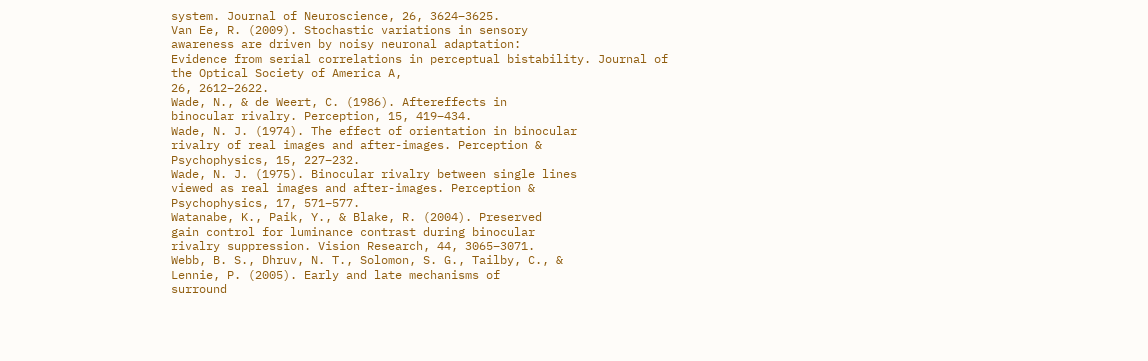system. Journal of Neuroscience, 26, 3624–3625.
Van Ee, R. (2009). Stochastic variations in sensory
awareness are driven by noisy neuronal adaptation:
Evidence from serial correlations in perceptual bistability. Journal of the Optical Society of America A,
26, 2612–2622.
Wade, N., & de Weert, C. (1986). Aftereffects in
binocular rivalry. Perception, 15, 419–434.
Wade, N. J. (1974). The effect of orientation in binocular
rivalry of real images and after-images. Perception &
Psychophysics, 15, 227–232.
Wade, N. J. (1975). Binocular rivalry between single lines
viewed as real images and after-images. Perception &
Psychophysics, 17, 571–577.
Watanabe, K., Paik, Y., & Blake, R. (2004). Preserved
gain control for luminance contrast during binocular
rivalry suppression. Vision Research, 44, 3065–3071.
Webb, B. S., Dhruv, N. T., Solomon, S. G., Tailby, C., &
Lennie, P. (2005). Early and late mechanisms of
surround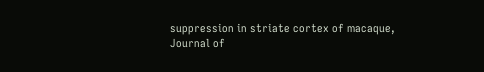suppression in striate cortex of macaque,
Journal of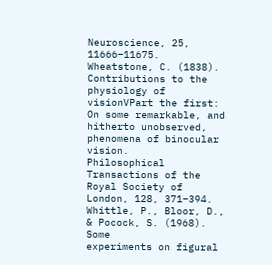Neuroscience, 25, 11666–11675.
Wheatstone, C. (1838). Contributions to the physiology of
visionVPart the first: On some remarkable, and
hitherto unobserved, phenomena of binocular vision.
Philosophical Transactions of the Royal Society of
London, 128, 371–394.
Whittle, P., Bloor, D., & Pocock, S. (1968). Some
experiments on figural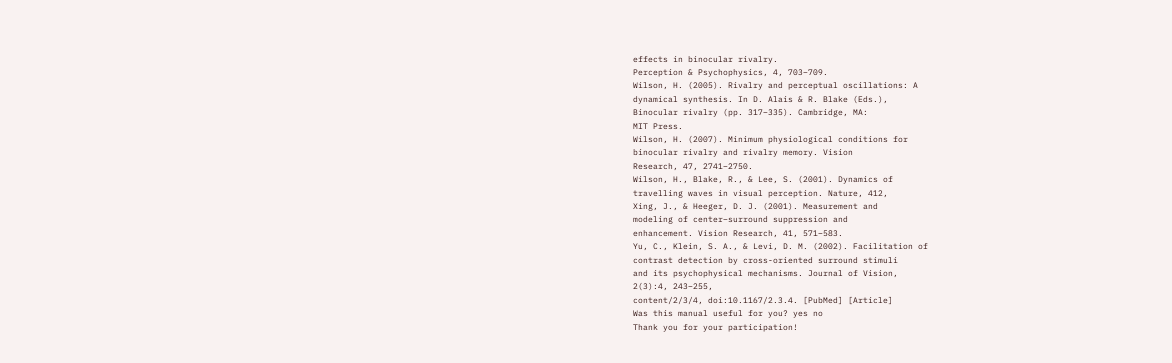effects in binocular rivalry.
Perception & Psychophysics, 4, 703–709.
Wilson, H. (2005). Rivalry and perceptual oscillations: A
dynamical synthesis. In D. Alais & R. Blake (Eds.),
Binocular rivalry (pp. 317–335). Cambridge, MA:
MIT Press.
Wilson, H. (2007). Minimum physiological conditions for
binocular rivalry and rivalry memory. Vision
Research, 47, 2741–2750.
Wilson, H., Blake, R., & Lee, S. (2001). Dynamics of
travelling waves in visual perception. Nature, 412,
Xing, J., & Heeger, D. J. (2001). Measurement and
modeling of center–surround suppression and
enhancement. Vision Research, 41, 571–583.
Yu, C., Klein, S. A., & Levi, D. M. (2002). Facilitation of
contrast detection by cross-oriented surround stimuli
and its psychophysical mechanisms. Journal of Vision,
2(3):4, 243–255,
content/2/3/4, doi:10.1167/2.3.4. [PubMed] [Article]
Was this manual useful for you? yes no
Thank you for your participation!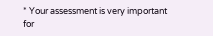* Your assessment is very important for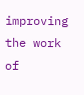improving the work of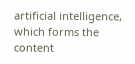artificial intelligence, which forms the content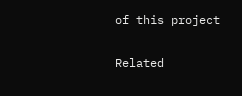of this project

Related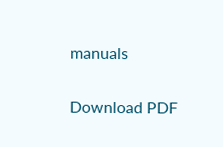manuals

Download PDF